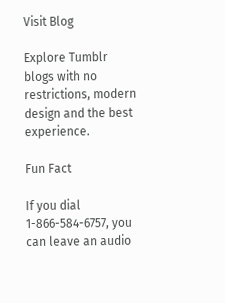Visit Blog

Explore Tumblr blogs with no restrictions, modern design and the best experience.

Fun Fact

If you dial 1-866-584-6757, you can leave an audio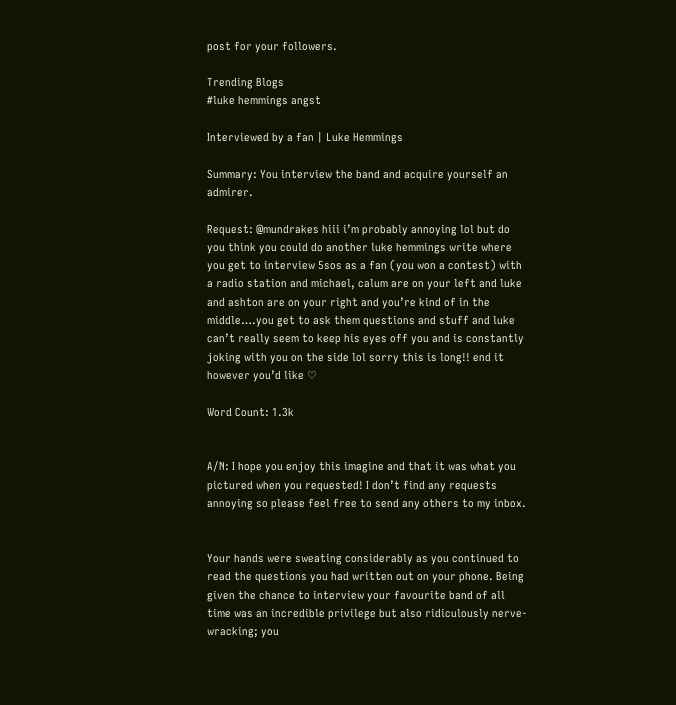post for your followers.

Trending Blogs
#luke hemmings angst

Interviewed by a fan | Luke Hemmings

Summary: You interview the band and acquire yourself an admirer.

Request: @mundrakes hiii i’m probably annoying lol but do you think you could do another luke hemmings write where you get to interview 5sos as a fan (you won a contest) with a radio station and michael, calum are on your left and luke and ashton are on your right and you’re kind of in the middle….you get to ask them questions and stuff and luke can’t really seem to keep his eyes off you and is constantly joking with you on the side lol sorry this is long!! end it however you’d like ♡

Word Count: 1.3k


A/N: I hope you enjoy this imagine and that it was what you pictured when you requested! I don’t find any requests annoying so please feel free to send any others to my inbox.


Your hands were sweating considerably as you continued to read the questions you had written out on your phone. Being given the chance to interview your favourite band of all time was an incredible privilege but also ridiculously nerve-wracking; you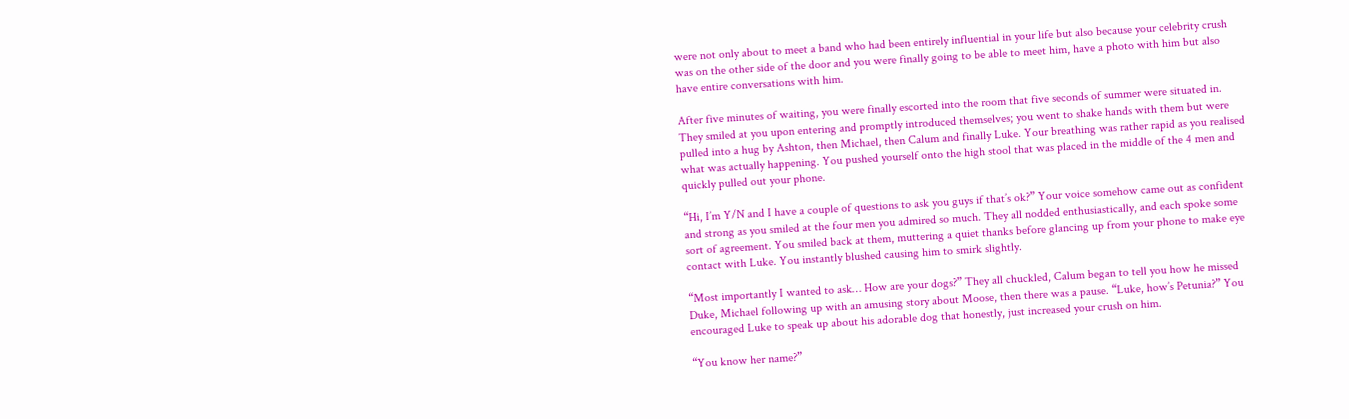were not only about to meet a band who had been entirely influential in your life but also because your celebrity crush was on the other side of the door and you were finally going to be able to meet him, have a photo with him but also have entire conversations with him.

After five minutes of waiting, you were finally escorted into the room that five seconds of summer were situated in. They smiled at you upon entering and promptly introduced themselves; you went to shake hands with them but were pulled into a hug by Ashton, then Michael, then Calum and finally Luke. Your breathing was rather rapid as you realised what was actually happening. You pushed yourself onto the high stool that was placed in the middle of the 4 men and quickly pulled out your phone.

“Hi, I’m Y/N and I have a couple of questions to ask you guys if that’s ok?” Your voice somehow came out as confident and strong as you smiled at the four men you admired so much. They all nodded enthusiastically, and each spoke some sort of agreement. You smiled back at them, muttering a quiet thanks before glancing up from your phone to make eye contact with Luke. You instantly blushed causing him to smirk slightly.

“Most importantly I wanted to ask… How are your dogs?” They all chuckled, Calum began to tell you how he missed Duke, Michael following up with an amusing story about Moose, then there was a pause. “Luke, how’s Petunia?” You encouraged Luke to speak up about his adorable dog that honestly, just increased your crush on him.

“You know her name?”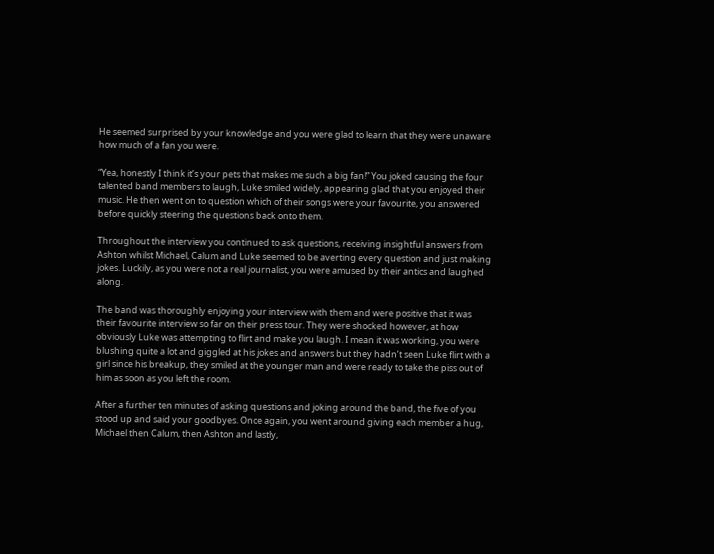He seemed surprised by your knowledge and you were glad to learn that they were unaware how much of a fan you were.

“Yea, honestly I think it’s your pets that makes me such a big fan!” You joked causing the four talented band members to laugh, Luke smiled widely, appearing glad that you enjoyed their music. He then went on to question which of their songs were your favourite, you answered before quickly steering the questions back onto them.

Throughout the interview you continued to ask questions, receiving insightful answers from Ashton whilst Michael, Calum and Luke seemed to be averting every question and just making jokes. Luckily, as you were not a real journalist, you were amused by their antics and laughed along.

The band was thoroughly enjoying your interview with them and were positive that it was their favourite interview so far on their press tour. They were shocked however, at how obviously Luke was attempting to flirt and make you laugh. I mean it was working, you were blushing quite a lot and giggled at his jokes and answers but they hadn’t seen Luke flirt with a girl since his breakup, they smiled at the younger man and were ready to take the piss out of him as soon as you left the room.

After a further ten minutes of asking questions and joking around the band, the five of you stood up and said your goodbyes. Once again, you went around giving each member a hug, Michael then Calum, then Ashton and lastly,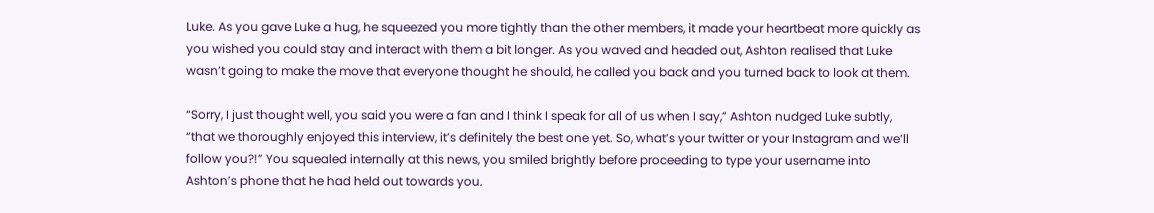Luke. As you gave Luke a hug, he squeezed you more tightly than the other members, it made your heartbeat more quickly as you wished you could stay and interact with them a bit longer. As you waved and headed out, Ashton realised that Luke wasn’t going to make the move that everyone thought he should, he called you back and you turned back to look at them.

“Sorry, I just thought well, you said you were a fan and I think I speak for all of us when I say,” Ashton nudged Luke subtly, “that we thoroughly enjoyed this interview, it’s definitely the best one yet. So, what’s your twitter or your Instagram and we’ll follow you?!” You squealed internally at this news, you smiled brightly before proceeding to type your username into Ashton’s phone that he had held out towards you.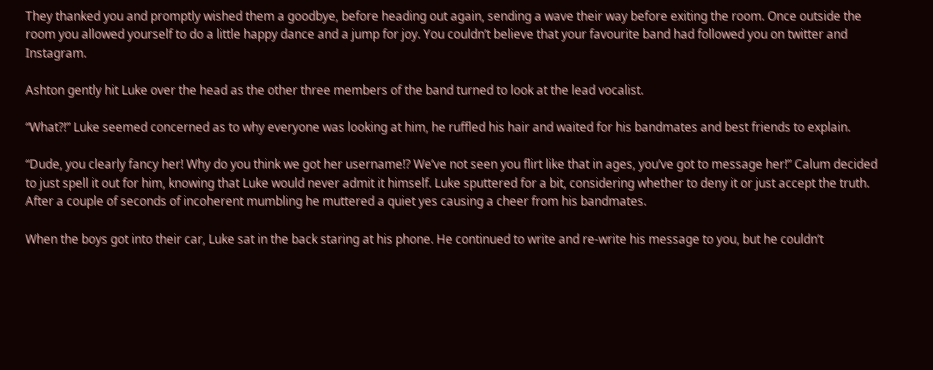They thanked you and promptly wished them a goodbye, before heading out again, sending a wave their way before exiting the room. Once outside the room you allowed yourself to do a little happy dance and a jump for joy. You couldn’t believe that your favourite band had followed you on twitter and Instagram.

Ashton gently hit Luke over the head as the other three members of the band turned to look at the lead vocalist.

“What?!” Luke seemed concerned as to why everyone was looking at him, he ruffled his hair and waited for his bandmates and best friends to explain.

“Dude, you clearly fancy her! Why do you think we got her username!? We’ve not seen you flirt like that in ages, you’ve got to message her!” Calum decided to just spell it out for him, knowing that Luke would never admit it himself. Luke sputtered for a bit, considering whether to deny it or just accept the truth. After a couple of seconds of incoherent mumbling he muttered a quiet yes causing a cheer from his bandmates.

When the boys got into their car, Luke sat in the back staring at his phone. He continued to write and re-write his message to you, but he couldn’t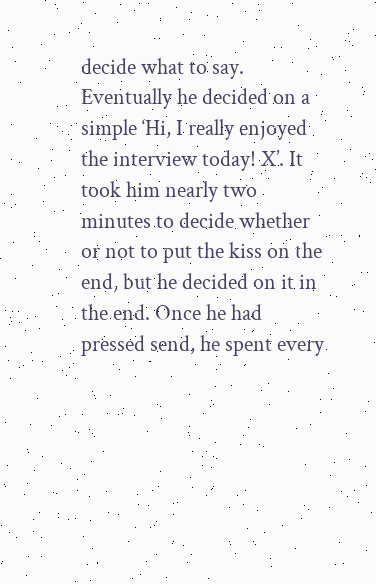decide what to say. Eventually he decided on a simple ‘Hi, I really enjoyed the interview today! X’. It took him nearly two minutes to decide whether or not to put the kiss on the end, but he decided on it in the end. Once he had pressed send, he spent every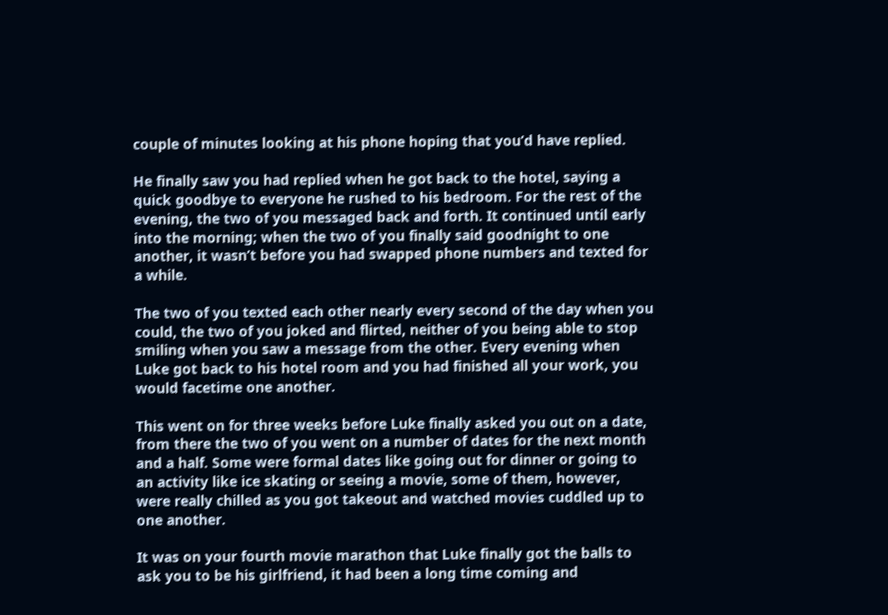couple of minutes looking at his phone hoping that you’d have replied.

He finally saw you had replied when he got back to the hotel, saying a quick goodbye to everyone he rushed to his bedroom. For the rest of the evening, the two of you messaged back and forth. It continued until early into the morning; when the two of you finally said goodnight to one another, it wasn’t before you had swapped phone numbers and texted for a while.

The two of you texted each other nearly every second of the day when you could, the two of you joked and flirted, neither of you being able to stop smiling when you saw a message from the other. Every evening when Luke got back to his hotel room and you had finished all your work, you would facetime one another.

This went on for three weeks before Luke finally asked you out on a date, from there the two of you went on a number of dates for the next month and a half. Some were formal dates like going out for dinner or going to an activity like ice skating or seeing a movie, some of them, however, were really chilled as you got takeout and watched movies cuddled up to one another.

It was on your fourth movie marathon that Luke finally got the balls to ask you to be his girlfriend, it had been a long time coming and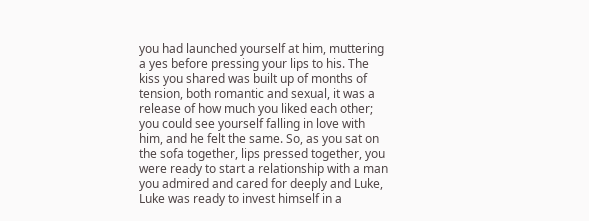you had launched yourself at him, muttering a yes before pressing your lips to his. The kiss you shared was built up of months of tension, both romantic and sexual, it was a release of how much you liked each other; you could see yourself falling in love with him, and he felt the same. So, as you sat on the sofa together, lips pressed together, you were ready to start a relationship with a man you admired and cared for deeply and Luke, Luke was ready to invest himself in a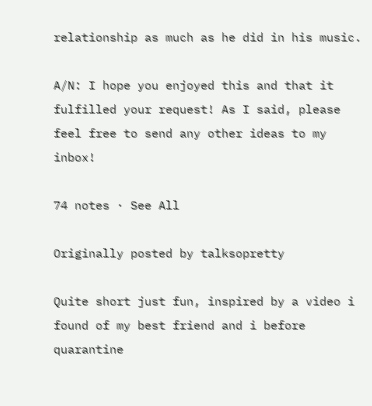relationship as much as he did in his music.

A/N: I hope you enjoyed this and that it fulfilled your request! As I said, please feel free to send any other ideas to my inbox!

74 notes · See All

Originally posted by talksopretty

Quite short just fun, inspired by a video i found of my best friend and i before quarantine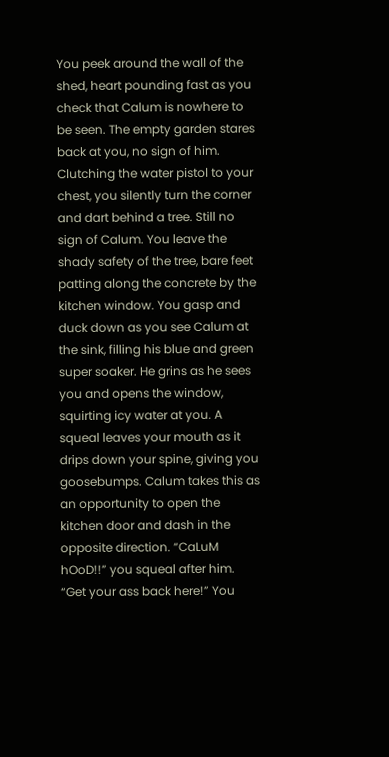You peek around the wall of the shed, heart pounding fast as you check that Calum is nowhere to be seen. The empty garden stares back at you, no sign of him. Clutching the water pistol to your chest, you silently turn the corner and dart behind a tree. Still no sign of Calum. You leave the shady safety of the tree, bare feet patting along the concrete by the kitchen window. You gasp and duck down as you see Calum at the sink, filling his blue and green super soaker. He grins as he sees you and opens the window, squirting icy water at you. A squeal leaves your mouth as it drips down your spine, giving you goosebumps. Calum takes this as an opportunity to open the kitchen door and dash in the opposite direction. “CaLuM hOoD!!” you squeal after him. “Get your ass back here!” You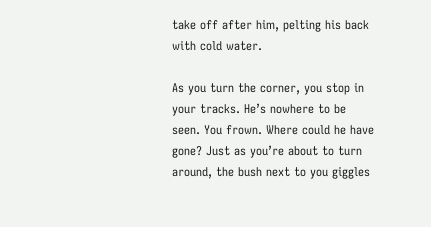take off after him, pelting his back with cold water.

As you turn the corner, you stop in your tracks. He’s nowhere to be seen. You frown. Where could he have gone? Just as you’re about to turn around, the bush next to you giggles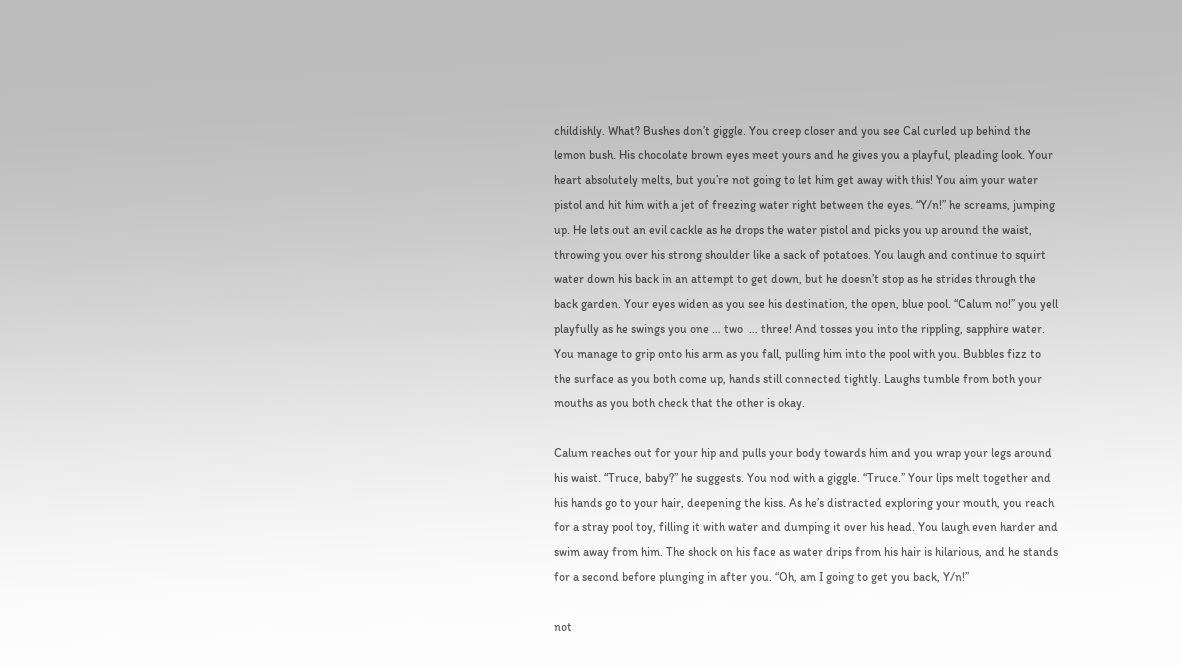childishly. What? Bushes don’t giggle. You creep closer and you see Cal curled up behind the lemon bush. His chocolate brown eyes meet yours and he gives you a playful, pleading look. Your heart absolutely melts, but you’re not going to let him get away with this! You aim your water pistol and hit him with a jet of freezing water right between the eyes. “Y/n!” he screams, jumping up. He lets out an evil cackle as he drops the water pistol and picks you up around the waist, throwing you over his strong shoulder like a sack of potatoes. You laugh and continue to squirt water down his back in an attempt to get down, but he doesn’t stop as he strides through the back garden. Your eyes widen as you see his destination, the open, blue pool. “Calum no!” you yell playfully as he swings you one … two  … three! And tosses you into the rippling, sapphire water. You manage to grip onto his arm as you fall, pulling him into the pool with you. Bubbles fizz to the surface as you both come up, hands still connected tightly. Laughs tumble from both your mouths as you both check that the other is okay.

Calum reaches out for your hip and pulls your body towards him and you wrap your legs around his waist. “Truce, baby?” he suggests. You nod with a giggle. “Truce.” Your lips melt together and his hands go to your hair, deepening the kiss. As he’s distracted exploring your mouth, you reach for a stray pool toy, filling it with water and dumping it over his head. You laugh even harder and swim away from him. The shock on his face as water drips from his hair is hilarious, and he stands for a second before plunging in after you. “Oh, am I going to get you back, Y/n!”

not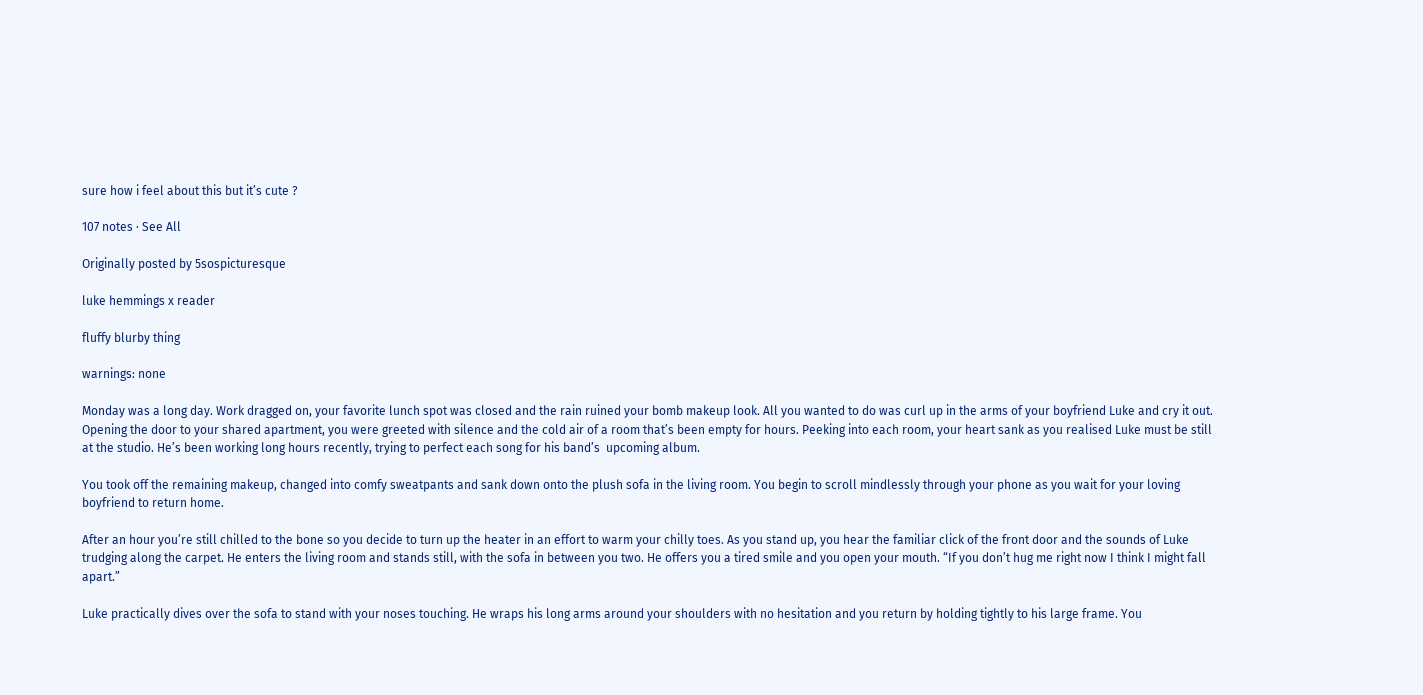sure how i feel about this but it’s cute ?

107 notes · See All

Originally posted by 5sospicturesque

luke hemmings x reader

fluffy blurby thing

warnings: none

Monday was a long day. Work dragged on, your favorite lunch spot was closed and the rain ruined your bomb makeup look. All you wanted to do was curl up in the arms of your boyfriend Luke and cry it out. Opening the door to your shared apartment, you were greeted with silence and the cold air of a room that’s been empty for hours. Peeking into each room, your heart sank as you realised Luke must be still at the studio. He’s been working long hours recently, trying to perfect each song for his band’s  upcoming album.

You took off the remaining makeup, changed into comfy sweatpants and sank down onto the plush sofa in the living room. You begin to scroll mindlessly through your phone as you wait for your loving boyfriend to return home.

After an hour you’re still chilled to the bone so you decide to turn up the heater in an effort to warm your chilly toes. As you stand up, you hear the familiar click of the front door and the sounds of Luke trudging along the carpet. He enters the living room and stands still, with the sofa in between you two. He offers you a tired smile and you open your mouth. “If you don’t hug me right now I think I might fall apart.”

Luke practically dives over the sofa to stand with your noses touching. He wraps his long arms around your shoulders with no hesitation and you return by holding tightly to his large frame. You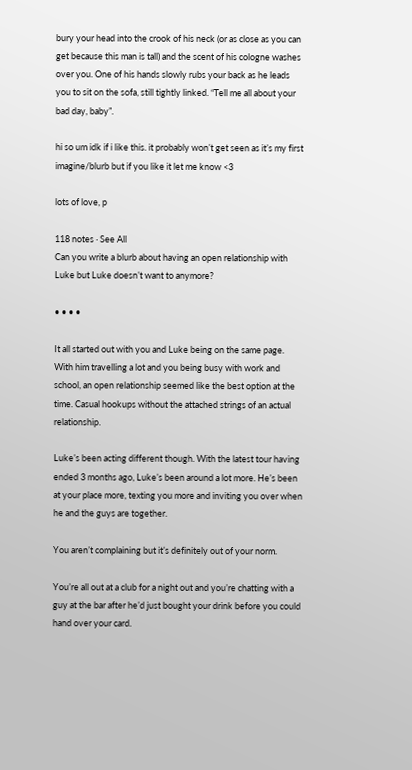bury your head into the crook of his neck (or as close as you can get because this man is tall) and the scent of his cologne washes over you. One of his hands slowly rubs your back as he leads you to sit on the sofa, still tightly linked. “Tell me all about your bad day, baby”.

hi so um idk if i like this. it probably won’t get seen as it’s my first imagine/blurb but if you like it let me know <3

lots of love, p

118 notes · See All
Can you write a blurb about having an open relationship with Luke but Luke doesn’t want to anymore?

• • • •

It all started out with you and Luke being on the same page. With him travelling a lot and you being busy with work and school, an open relationship seemed like the best option at the time. Casual hookups without the attached strings of an actual relationship.

Luke’s been acting different though. With the latest tour having ended 3 months ago, Luke’s been around a lot more. He’s been at your place more, texting you more and inviting you over when he and the guys are together.

You aren’t complaining but it’s definitely out of your norm.

You’re all out at a club for a night out and you’re chatting with a guy at the bar after he’d just bought your drink before you could hand over your card.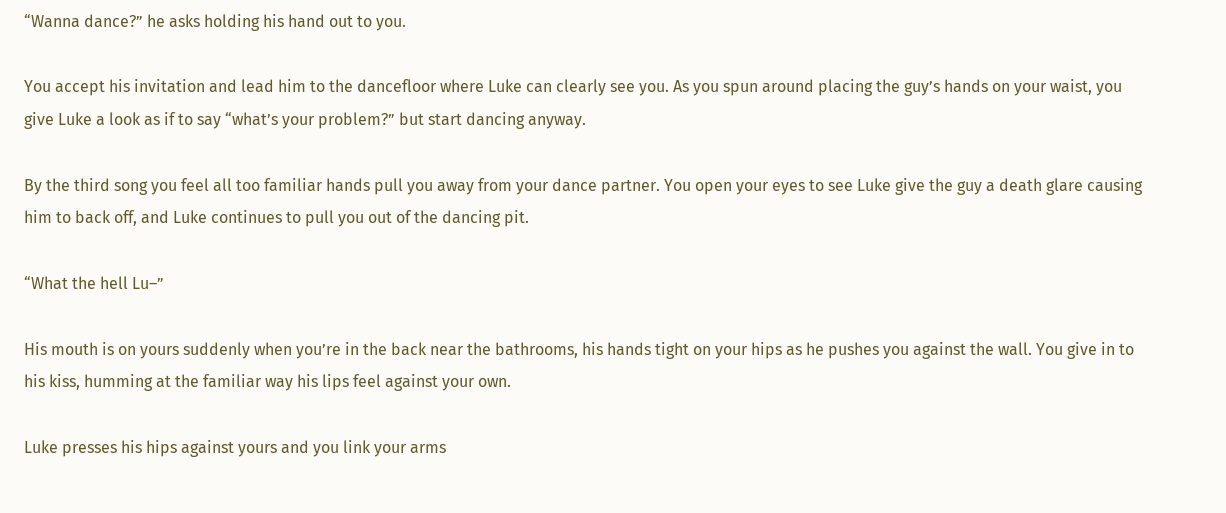“Wanna dance?” he asks holding his hand out to you.

You accept his invitation and lead him to the dancefloor where Luke can clearly see you. As you spun around placing the guy’s hands on your waist, you give Luke a look as if to say “what’s your problem?” but start dancing anyway.

By the third song you feel all too familiar hands pull you away from your dance partner. You open your eyes to see Luke give the guy a death glare causing him to back off, and Luke continues to pull you out of the dancing pit.

“What the hell Lu–”

His mouth is on yours suddenly when you’re in the back near the bathrooms, his hands tight on your hips as he pushes you against the wall. You give in to his kiss, humming at the familiar way his lips feel against your own.

Luke presses his hips against yours and you link your arms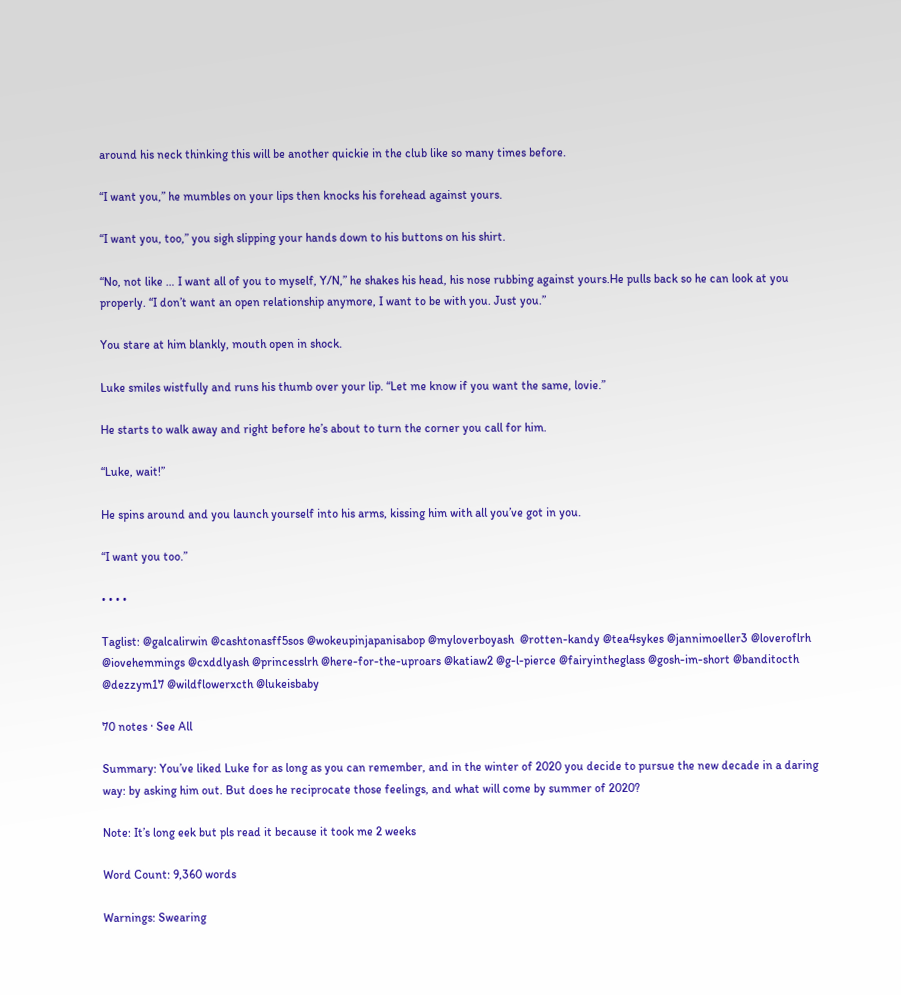around his neck thinking this will be another quickie in the club like so many times before.

“I want you,” he mumbles on your lips then knocks his forehead against yours.

“I want you, too,” you sigh slipping your hands down to his buttons on his shirt.

“No, not like … I want all of you to myself, Y/N,” he shakes his head, his nose rubbing against yours.He pulls back so he can look at you properly. “I don’t want an open relationship anymore, I want to be with you. Just you.”

You stare at him blankly, mouth open in shock.

Luke smiles wistfully and runs his thumb over your lip. “Let me know if you want the same, lovie.”

He starts to walk away and right before he’s about to turn the corner you call for him.

“Luke, wait!”

He spins around and you launch yourself into his arms, kissing him with all you’ve got in you.

“I want you too.”

• • • •

Taglist: @galcalirwin @cashtonasff5sos @wokeupinjapanisabop @myloverboyash  @rotten-kandy @tea4sykes @jannimoeller3 @loveroflrh @iovehemmings @cxddlyash @princesslrh @here-for-the-uproars @katiaw2 @g-l-pierce @fairyintheglass @gosh-im-short @banditocth @dezzym17 @wildflowerxcth @lukeisbaby

70 notes · See All

Summary: You’ve liked Luke for as long as you can remember, and in the winter of 2020 you decide to pursue the new decade in a daring way: by asking him out. But does he reciprocate those feelings, and what will come by summer of 2020?

Note: It’s long eek but pls read it because it took me 2 weeks

Word Count: 9,360 words

Warnings: Swearing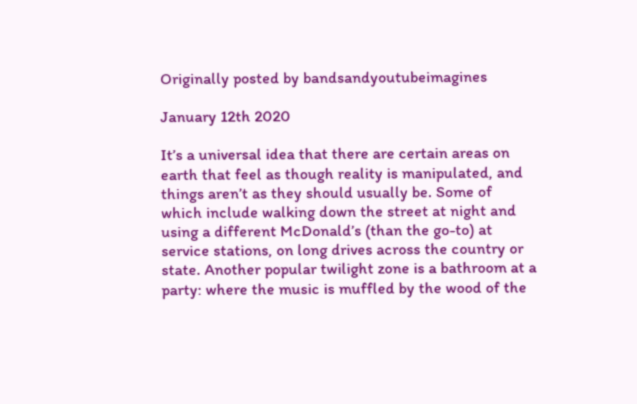Originally posted by bandsandyoutubeimagines

January 12th 2020

It’s a universal idea that there are certain areas on earth that feel as though reality is manipulated, and things aren’t as they should usually be. Some of which include walking down the street at night and using a different McDonald’s (than the go-to) at service stations, on long drives across the country or state. Another popular twilight zone is a bathroom at a party: where the music is muffled by the wood of the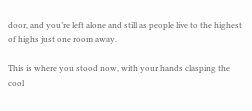door, and you’re left alone and still as people live to the highest of highs just one room away.

This is where you stood now, with your hands clasping the cool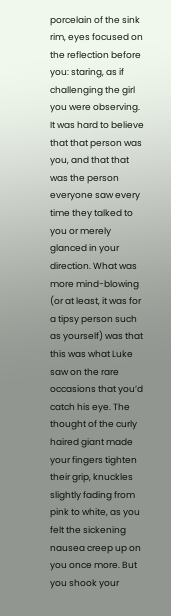porcelain of the sink rim, eyes focused on the reflection before you: staring, as if challenging the girl you were observing. It was hard to believe that that person was you, and that that was the person everyone saw every time they talked to you or merely glanced in your direction. What was more mind-blowing (or at least, it was for a tipsy person such as yourself) was that this was what Luke saw on the rare occasions that you’d catch his eye. The thought of the curly haired giant made your fingers tighten their grip, knuckles slightly fading from pink to white, as you felt the sickening nausea creep up on you once more. But you shook your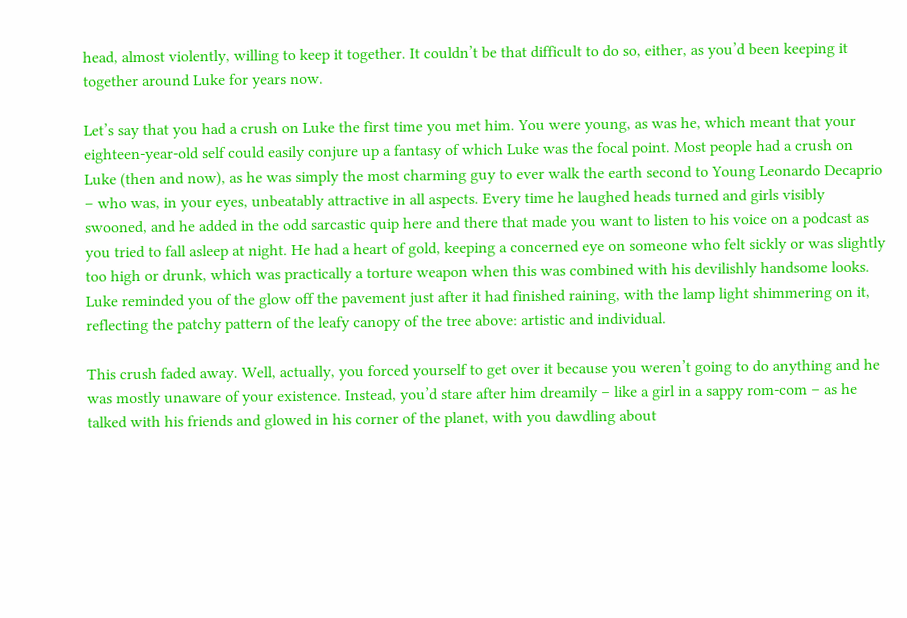head, almost violently, willing to keep it together. It couldn’t be that difficult to do so, either, as you’d been keeping it together around Luke for years now.

Let’s say that you had a crush on Luke the first time you met him. You were young, as was he, which meant that your eighteen-year-old self could easily conjure up a fantasy of which Luke was the focal point. Most people had a crush on Luke (then and now), as he was simply the most charming guy to ever walk the earth second to Young Leonardo Decaprio – who was, in your eyes, unbeatably attractive in all aspects. Every time he laughed heads turned and girls visibly swooned, and he added in the odd sarcastic quip here and there that made you want to listen to his voice on a podcast as you tried to fall asleep at night. He had a heart of gold, keeping a concerned eye on someone who felt sickly or was slightly too high or drunk, which was practically a torture weapon when this was combined with his devilishly handsome looks. Luke reminded you of the glow off the pavement just after it had finished raining, with the lamp light shimmering on it, reflecting the patchy pattern of the leafy canopy of the tree above: artistic and individual.

This crush faded away. Well, actually, you forced yourself to get over it because you weren’t going to do anything and he was mostly unaware of your existence. Instead, you’d stare after him dreamily – like a girl in a sappy rom-com – as he talked with his friends and glowed in his corner of the planet, with you dawdling about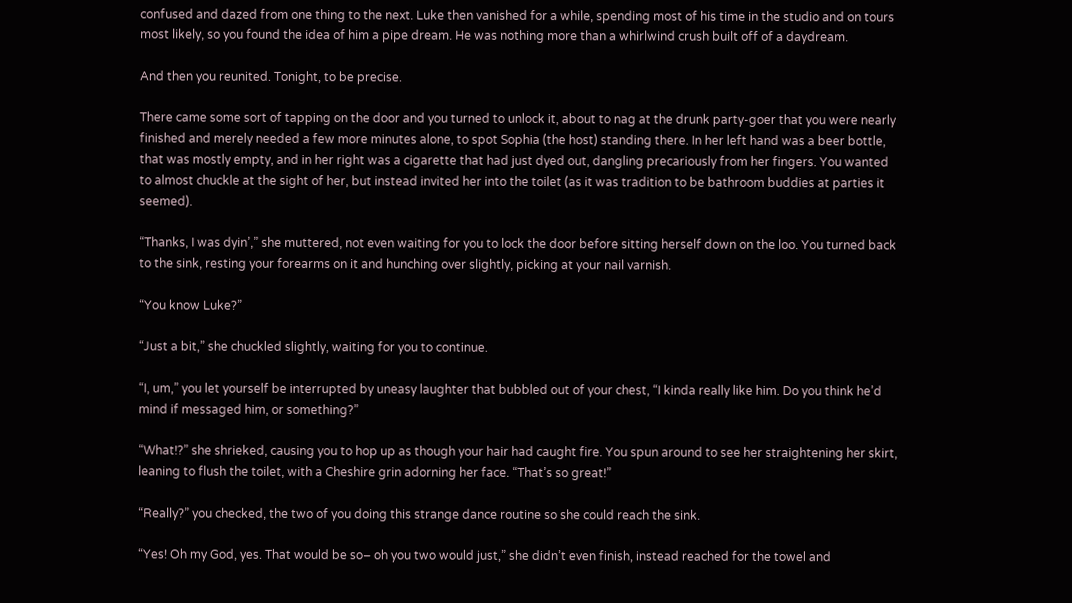confused and dazed from one thing to the next. Luke then vanished for a while, spending most of his time in the studio and on tours most likely, so you found the idea of him a pipe dream. He was nothing more than a whirlwind crush built off of a daydream.

And then you reunited. Tonight, to be precise.

There came some sort of tapping on the door and you turned to unlock it, about to nag at the drunk party-goer that you were nearly finished and merely needed a few more minutes alone, to spot Sophia (the host) standing there. In her left hand was a beer bottle, that was mostly empty, and in her right was a cigarette that had just dyed out, dangling precariously from her fingers. You wanted to almost chuckle at the sight of her, but instead invited her into the toilet (as it was tradition to be bathroom buddies at parties it seemed).

“Thanks, I was dyin’,” she muttered, not even waiting for you to lock the door before sitting herself down on the loo. You turned back to the sink, resting your forearms on it and hunching over slightly, picking at your nail varnish.

“You know Luke?”

“Just a bit,” she chuckled slightly, waiting for you to continue.

“I, um,” you let yourself be interrupted by uneasy laughter that bubbled out of your chest, “I kinda really like him. Do you think he’d mind if messaged him, or something?”

“What!?” she shrieked, causing you to hop up as though your hair had caught fire. You spun around to see her straightening her skirt, leaning to flush the toilet, with a Cheshire grin adorning her face. “That’s so great!”

“Really?” you checked, the two of you doing this strange dance routine so she could reach the sink.

“Yes! Oh my God, yes. That would be so– oh you two would just,” she didn’t even finish, instead reached for the towel and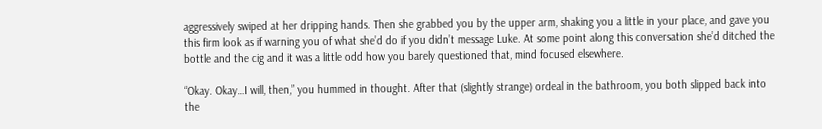aggressively swiped at her dripping hands. Then she grabbed you by the upper arm, shaking you a little in your place, and gave you this firm look as if warning you of what she’d do if you didn’t message Luke. At some point along this conversation she’d ditched the bottle and the cig and it was a little odd how you barely questioned that, mind focused elsewhere.

“Okay. Okay…I will, then,” you hummed in thought. After that (slightly strange) ordeal in the bathroom, you both slipped back into the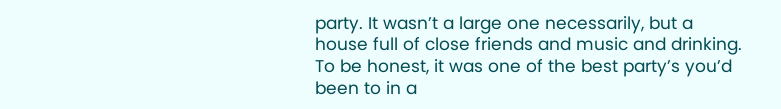party. It wasn’t a large one necessarily, but a house full of close friends and music and drinking. To be honest, it was one of the best party’s you’d been to in a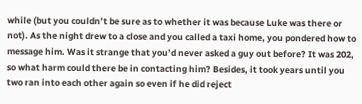while (but you couldn’t be sure as to whether it was because Luke was there or not). As the night drew to a close and you called a taxi home, you pondered how to message him. Was it strange that you’d never asked a guy out before? It was 202, so what harm could there be in contacting him? Besides, it took years until you two ran into each other again so even if he did reject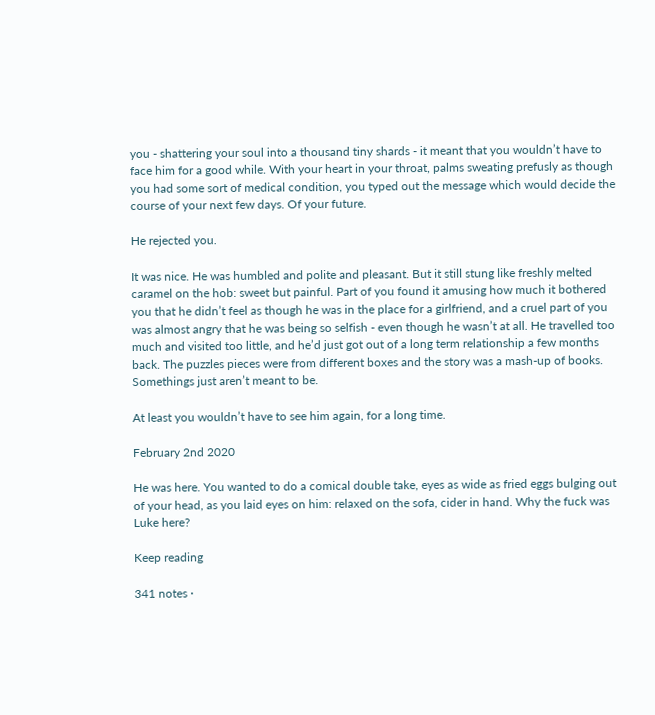you - shattering your soul into a thousand tiny shards - it meant that you wouldn’t have to face him for a good while. With your heart in your throat, palms sweating prefusly as though you had some sort of medical condition, you typed out the message which would decide the course of your next few days. Of your future.

He rejected you.

It was nice. He was humbled and polite and pleasant. But it still stung like freshly melted caramel on the hob: sweet but painful. Part of you found it amusing how much it bothered you that he didn’t feel as though he was in the place for a girlfriend, and a cruel part of you was almost angry that he was being so selfish - even though he wasn’t at all. He travelled too much and visited too little, and he’d just got out of a long term relationship a few months back. The puzzles pieces were from different boxes and the story was a mash-up of books. Somethings just aren’t meant to be.

At least you wouldn’t have to see him again, for a long time.

February 2nd 2020

He was here. You wanted to do a comical double take, eyes as wide as fried eggs bulging out of your head, as you laid eyes on him: relaxed on the sofa, cider in hand. Why the fuck was Luke here?

Keep reading

341 notes ·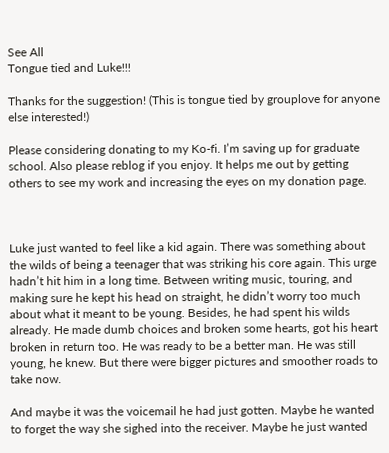See All
Tongue tied and Luke!!!

Thanks for the suggestion! (This is tongue tied by grouplove for anyone else interested!)

Please considering donating to my Ko-fi. I’m saving up for graduate school. Also please reblog if you enjoy. It helps me out by getting others to see my work and increasing the eyes on my donation page.



Luke just wanted to feel like a kid again. There was something about the wilds of being a teenager that was striking his core again. This urge hadn’t hit him in a long time. Between writing music, touring, and making sure he kept his head on straight, he didn’t worry too much about what it meant to be young. Besides, he had spent his wilds already. He made dumb choices and broken some hearts, got his heart broken in return too. He was ready to be a better man. He was still young, he knew. But there were bigger pictures and smoother roads to take now.

And maybe it was the voicemail he had just gotten. Maybe he wanted to forget the way she sighed into the receiver. Maybe he just wanted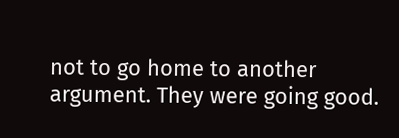not to go home to another argument. They were going good.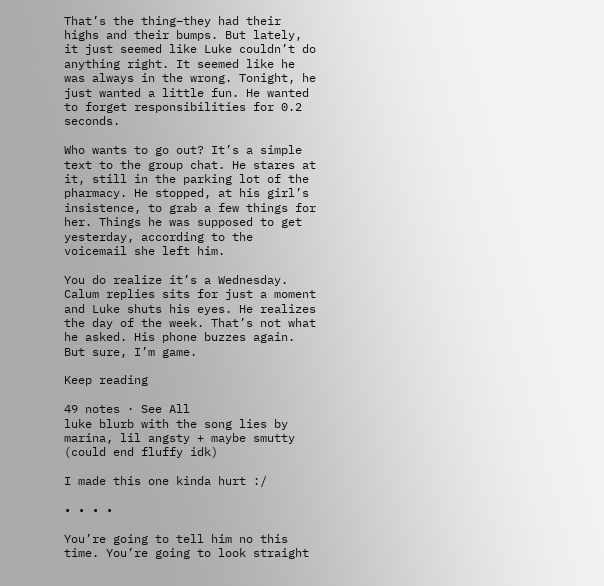That’s the thing–they had their highs and their bumps. But lately, it just seemed like Luke couldn’t do anything right. It seemed like he was always in the wrong. Tonight, he just wanted a little fun. He wanted to forget responsibilities for 0.2 seconds.

Who wants to go out? It’s a simple text to the group chat. He stares at it, still in the parking lot of the pharmacy. He stopped, at his girl’s insistence, to grab a few things for her. Things he was supposed to get yesterday, according to the voicemail she left him.

You do realize it’s a Wednesday. Calum replies sits for just a moment and Luke shuts his eyes. He realizes the day of the week. That’s not what he asked. His phone buzzes again. But sure, I’m game.

Keep reading

49 notes · See All
luke blurb with the song lies by marina, lil angsty + maybe smutty (could end fluffy idk)

I made this one kinda hurt :/

• • • •

You’re going to tell him no this time. You’re going to look straight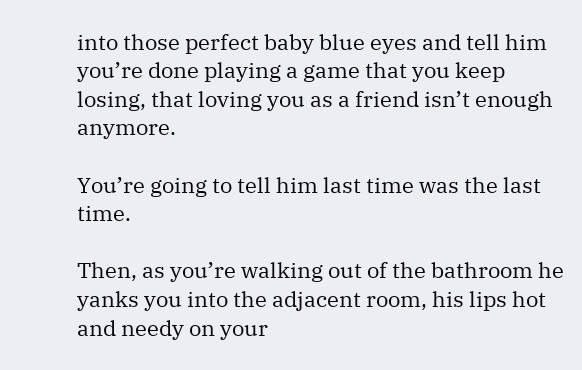into those perfect baby blue eyes and tell him you’re done playing a game that you keep losing, that loving you as a friend isn’t enough anymore.

You’re going to tell him last time was the last time.

Then, as you’re walking out of the bathroom he yanks you into the adjacent room, his lips hot and needy on your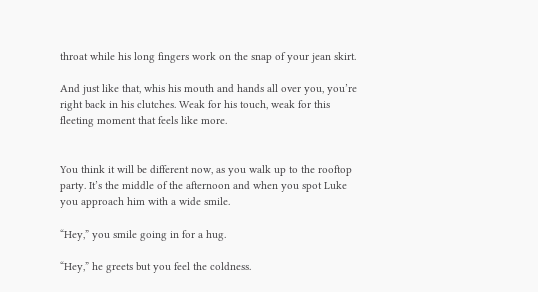throat while his long fingers work on the snap of your jean skirt.

And just like that, whis his mouth and hands all over you, you’re right back in his clutches. Weak for his touch, weak for this fleeting moment that feels like more.


You think it will be different now, as you walk up to the rooftop party. It’s the middle of the afternoon and when you spot Luke you approach him with a wide smile.

“Hey,” you smile going in for a hug.

“Hey,” he greets but you feel the coldness.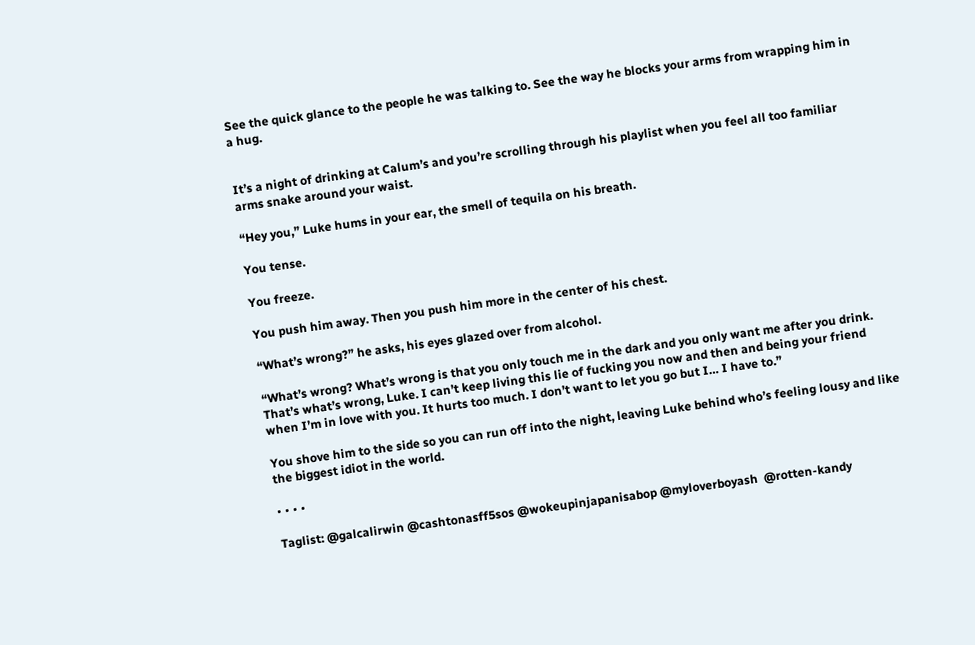See the quick glance to the people he was talking to. See the way he blocks your arms from wrapping him in a hug.


It’s a night of drinking at Calum’s and you’re scrolling through his playlist when you feel all too familiar arms snake around your waist.

“Hey you,” Luke hums in your ear, the smell of tequila on his breath.

You tense.

You freeze.

You push him away. Then you push him more in the center of his chest.

“What’s wrong?” he asks, his eyes glazed over from alcohol.

“What’s wrong? What’s wrong is that you only touch me in the dark and you only want me after you drink. That’s what’s wrong, Luke. I can’t keep living this lie of fucking you now and then and being your friend when I’m in love with you. It hurts too much. I don’t want to let you go but I… I have to.”

You shove him to the side so you can run off into the night, leaving Luke behind who’s feeling lousy and like the biggest idiot in the world.

• • • •

Taglist: @galcalirwin @cashtonasff5sos @wokeupinjapanisabop @myloverboyash  @rotten-kandy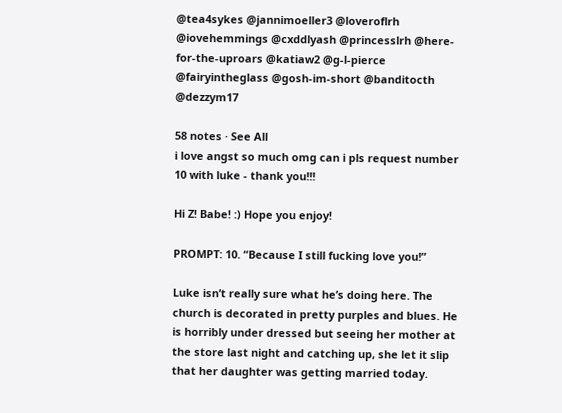@tea4sykes @jannimoeller3 @loveroflrh @iovehemmings @cxddlyash @princesslrh @here-for-the-uproars @katiaw2 @g-l-pierce @fairyintheglass @gosh-im-short @banditocth @dezzym17

58 notes · See All
i love angst so much omg can i pls request number 10 with luke - thank you!!!

Hi Z! Babe! :) Hope you enjoy!

PROMPT: 10. “Because I still fucking love you!”

Luke isn’t really sure what he’s doing here. The church is decorated in pretty purples and blues. He is horribly under dressed but seeing her mother at the store last night and catching up, she let it slip that her daughter was getting married today.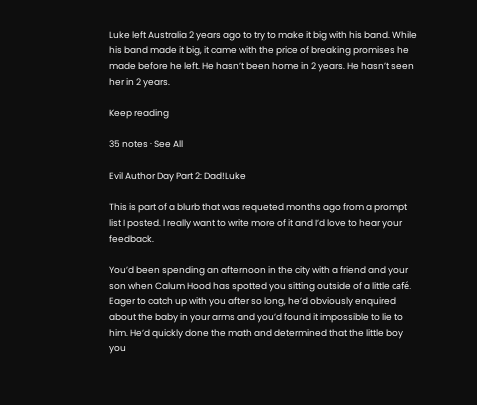Luke left Australia 2 years ago to try to make it big with his band. While his band made it big, it came with the price of breaking promises he made before he left. He hasn’t been home in 2 years. He hasn’t seen her in 2 years.

Keep reading

35 notes · See All

Evil Author Day Part 2: Dad!Luke

This is part of a blurb that was requeted months ago from a prompt list I posted. I really want to write more of it and I’d love to hear your feedback.

You’d been spending an afternoon in the city with a friend and your son when Calum Hood has spotted you sitting outside of a little café. Eager to catch up with you after so long, he’d obviously enquired about the baby in your arms and you’d found it impossible to lie to him. He’d quickly done the math and determined that the little boy you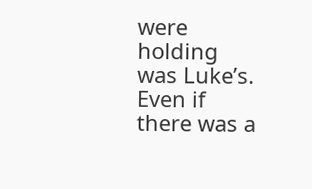were holding was Luke’s. Even if there was a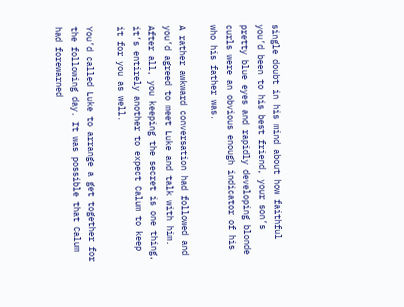single doubt in his mind about how faithful you’d been to his best friend, your son’s pretty blue eyes and rapidly developing blonde curls were an obvious enough indicator of his who his father was.

A rather awkward conversation had followed and you’d agreed to meet Luke and talk with him. After all, you keeping the secret is one thing, it’s entirely another to expect Calum to keep it for you as well.

You’d called Luke to arrange a get together for the following day. It was possible that Calum had forewarned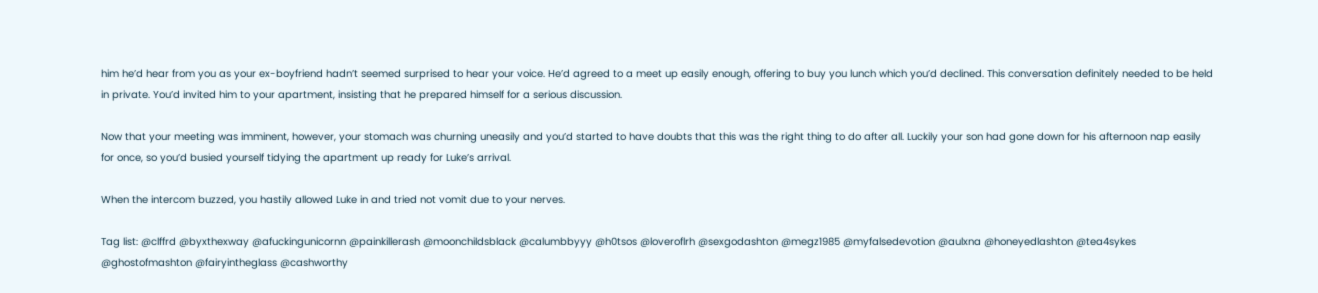him he’d hear from you as your ex-boyfriend hadn’t seemed surprised to hear your voice. He’d agreed to a meet up easily enough, offering to buy you lunch which you’d declined. This conversation definitely needed to be held in private. You’d invited him to your apartment, insisting that he prepared himself for a serious discussion.

Now that your meeting was imminent, however, your stomach was churning uneasily and you’d started to have doubts that this was the right thing to do after all. Luckily your son had gone down for his afternoon nap easily for once, so you’d busied yourself tidying the apartment up ready for Luke’s arrival.

When the intercom buzzed, you hastily allowed Luke in and tried not vomit due to your nerves.

Tag list: @clffrd @byxthexway @afuckingunicornn @painkillerash @moonchildsblack @calumbbyyy @h0tsos @loveroflrh @sexgodashton @megz1985 @myfalsedevotion @aulxna @honeyedlashton @tea4sykes @ghostofmashton @fairyintheglass @cashworthy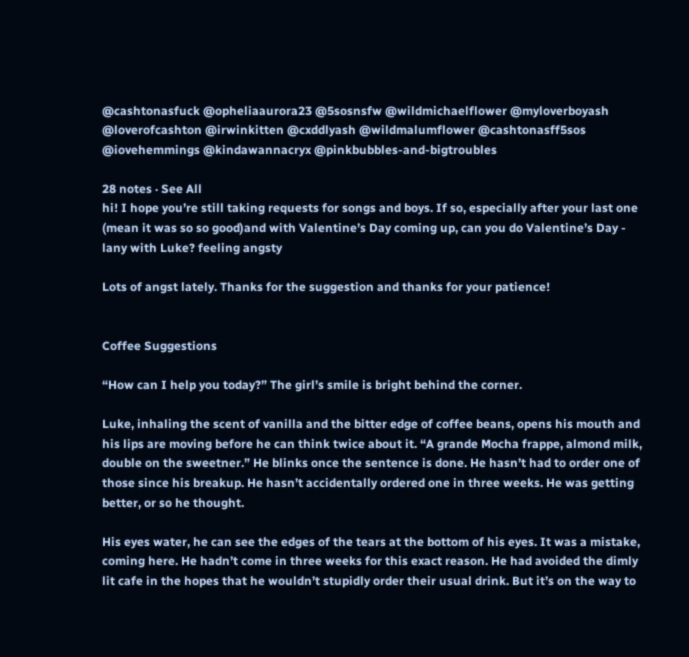@cashtonasfuck @opheliaaurora23 @5sosnsfw @wildmichaelflower @myloverboyash @loverofcashton @irwinkitten @cxddlyash @wildmalumflower @cashtonasff5sos @iovehemmings @kindawannacryx @pinkbubbles-and-bigtroubles

28 notes · See All
hi! I hope you’re still taking requests for songs and boys. If so, especially after your last one (mean it was so so good)and with Valentine’s Day coming up, can you do Valentine’s Day - lany with Luke? feeling angsty

Lots of angst lately. Thanks for the suggestion and thanks for your patience!


Coffee Suggestions

“How can I help you today?” The girl’s smile is bright behind the corner.

Luke, inhaling the scent of vanilla and the bitter edge of coffee beans, opens his mouth and his lips are moving before he can think twice about it. “A grande Mocha frappe, almond milk, double on the sweetner.” He blinks once the sentence is done. He hasn’t had to order one of those since his breakup. He hasn’t accidentally ordered one in three weeks. He was getting better, or so he thought.

His eyes water, he can see the edges of the tears at the bottom of his eyes. It was a mistake, coming here. He hadn’t come in three weeks for this exact reason. He had avoided the dimly lit cafe in the hopes that he wouldn’t stupidly order their usual drink. But it’s on the way to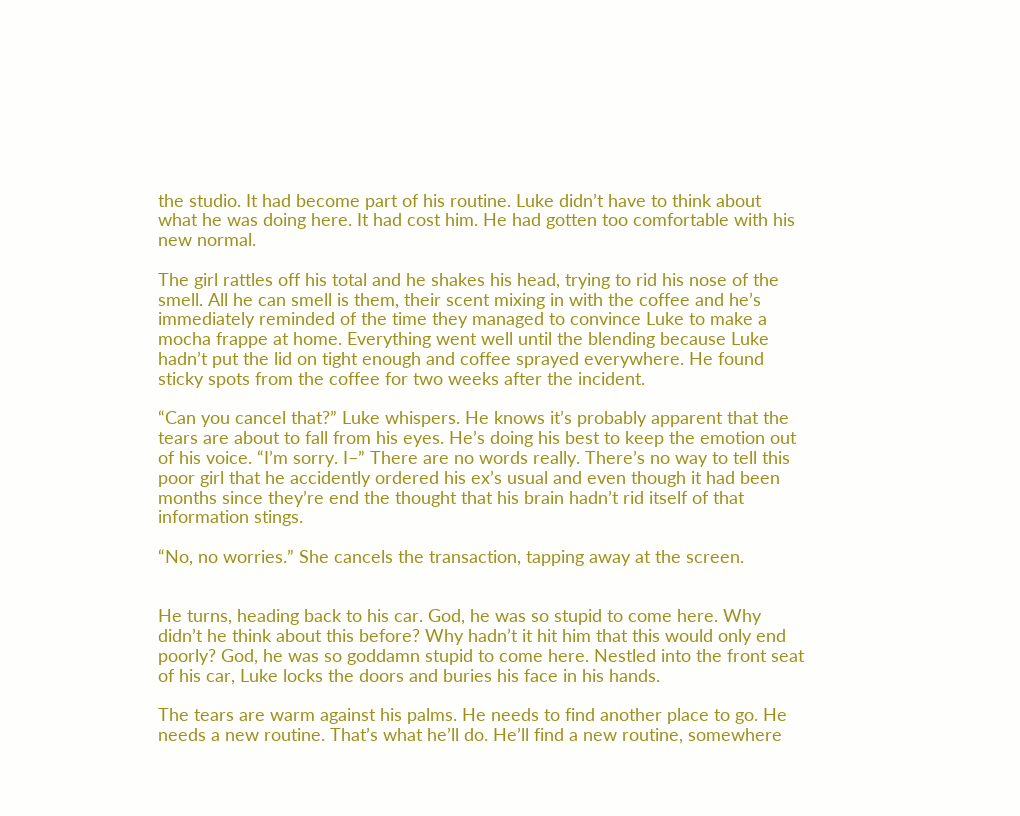the studio. It had become part of his routine. Luke didn’t have to think about what he was doing here. It had cost him. He had gotten too comfortable with his new normal.

The girl rattles off his total and he shakes his head, trying to rid his nose of the smell. All he can smell is them, their scent mixing in with the coffee and he’s immediately reminded of the time they managed to convince Luke to make a mocha frappe at home. Everything went well until the blending because Luke hadn’t put the lid on tight enough and coffee sprayed everywhere. He found sticky spots from the coffee for two weeks after the incident.

“Can you cancel that?” Luke whispers. He knows it’s probably apparent that the tears are about to fall from his eyes. He’s doing his best to keep the emotion out of his voice. “I’m sorry. I–” There are no words really. There’s no way to tell this poor girl that he accidently ordered his ex’s usual and even though it had been months since they’re end the thought that his brain hadn’t rid itself of that information stings.

“No, no worries.” She cancels the transaction, tapping away at the screen.


He turns, heading back to his car. God, he was so stupid to come here. Why didn’t he think about this before? Why hadn’t it hit him that this would only end poorly? God, he was so goddamn stupid to come here. Nestled into the front seat of his car, Luke locks the doors and buries his face in his hands.

The tears are warm against his palms. He needs to find another place to go. He needs a new routine. That’s what he’ll do. He’ll find a new routine, somewhere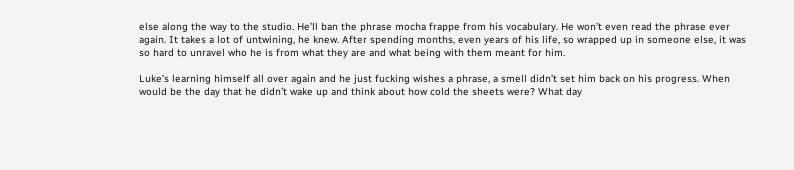else along the way to the studio. He’ll ban the phrase mocha frappe from his vocabulary. He won’t even read the phrase ever again. It takes a lot of untwining, he knew. After spending months, even years of his life, so wrapped up in someone else, it was so hard to unravel who he is from what they are and what being with them meant for him.

Luke’s learning himself all over again and he just fucking wishes a phrase, a smell didn’t set him back on his progress. When would be the day that he didn’t wake up and think about how cold the sheets were? What day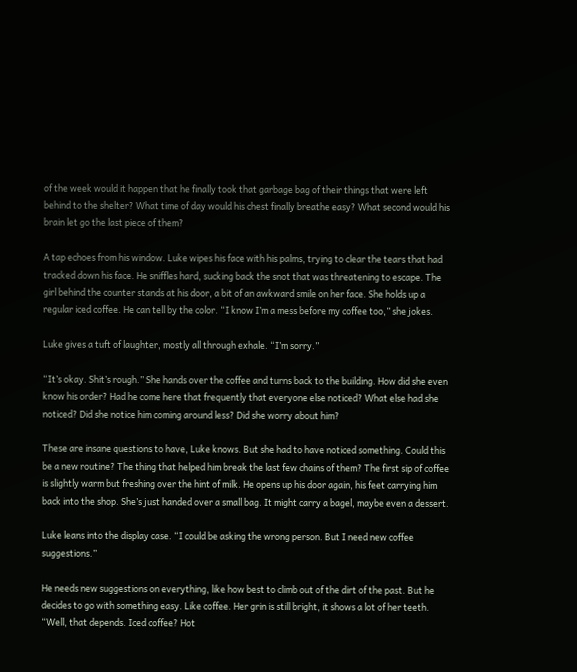of the week would it happen that he finally took that garbage bag of their things that were left behind to the shelter? What time of day would his chest finally breathe easy? What second would his brain let go the last piece of them?

A tap echoes from his window. Luke wipes his face with his palms, trying to clear the tears that had tracked down his face. He sniffles hard, sucking back the snot that was threatening to escape. The girl behind the counter stands at his door, a bit of an awkward smile on her face. She holds up a regular iced coffee. He can tell by the color. “I know I’m a mess before my coffee too,” she jokes.

Luke gives a tuft of laughter, mostly all through exhale. “I’m sorry.”

“It’s okay. Shit’s rough.” She hands over the coffee and turns back to the building. How did she even know his order? Had he come here that frequently that everyone else noticed? What else had she noticed? Did she notice him coming around less? Did she worry about him?

These are insane questions to have, Luke knows. But she had to have noticed something. Could this be a new routine? The thing that helped him break the last few chains of them? The first sip of coffee is slightly warm but freshing over the hint of milk. He opens up his door again, his feet carrying him back into the shop. She’s just handed over a small bag. It might carry a bagel, maybe even a dessert.

Luke leans into the display case. “I could be asking the wrong person. But I need new coffee suggestions.”

He needs new suggestions on everything, like how best to climb out of the dirt of the past. But he decides to go with something easy. Like coffee. Her grin is still bright, it shows a lot of her teeth. “Well, that depends. Iced coffee? Hot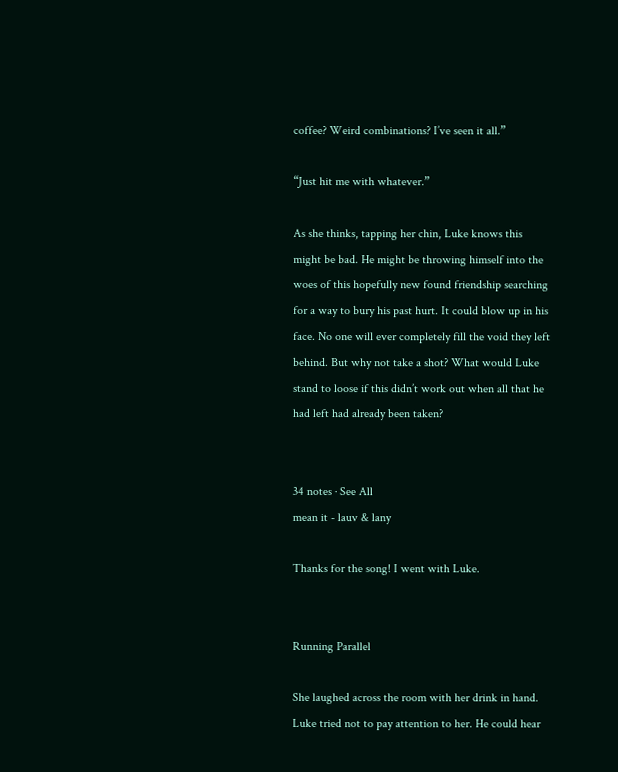coffee? Weird combinations? I’ve seen it all.”

“Just hit me with whatever.”

As she thinks, tapping her chin, Luke knows this might be bad. He might be throwing himself into the woes of this hopefully new found friendship searching for a way to bury his past hurt. It could blow up in his face. No one will ever completely fill the void they left behind. But why not take a shot? What would Luke stand to loose if this didn’t work out when all that he had left had already been taken?


34 notes · See All
mean it - lauv & lany

Thanks for the song! I went with Luke.


Running Parallel

She laughed across the room with her drink in hand. Luke tried not to pay attention to her. He could hear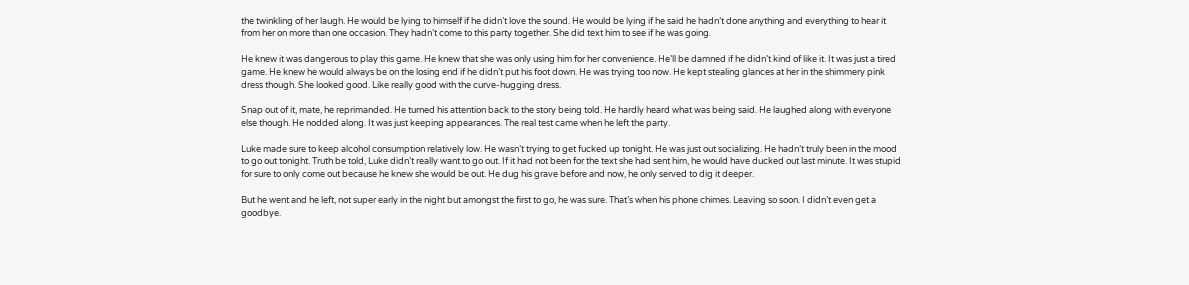the twinkling of her laugh. He would be lying to himself if he didn’t love the sound. He would be lying if he said he hadn’t done anything and everything to hear it from her on more than one occasion. They hadn’t come to this party together. She did text him to see if he was going.

He knew it was dangerous to play this game. He knew that she was only using him for her convenience. He’ll be damned if he didn’t kind of like it. It was just a tired game. He knew he would always be on the losing end if he didn’t put his foot down. He was trying too now. He kept stealing glances at her in the shimmery pink dress though. She looked good. Like really good with the curve-hugging dress.

Snap out of it, mate, he reprimanded. He turned his attention back to the story being told. He hardly heard what was being said. He laughed along with everyone else though. He nodded along. It was just keeping appearances. The real test came when he left the party.

Luke made sure to keep alcohol consumption relatively low. He wasn’t trying to get fucked up tonight. He was just out socializing. He hadn’t truly been in the mood to go out tonight. Truth be told, Luke didn’t really want to go out. If it had not been for the text she had sent him, he would have ducked out last minute. It was stupid for sure to only come out because he knew she would be out. He dug his grave before and now, he only served to dig it deeper.

But he went and he left, not super early in the night but amongst the first to go, he was sure. That’s when his phone chimes. Leaving so soon. I didn’t even get a goodbye.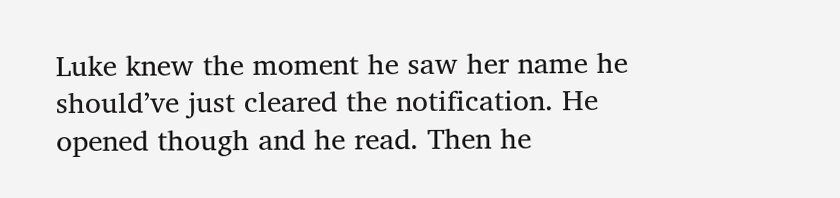Luke knew the moment he saw her name he should’ve just cleared the notification. He opened though and he read. Then he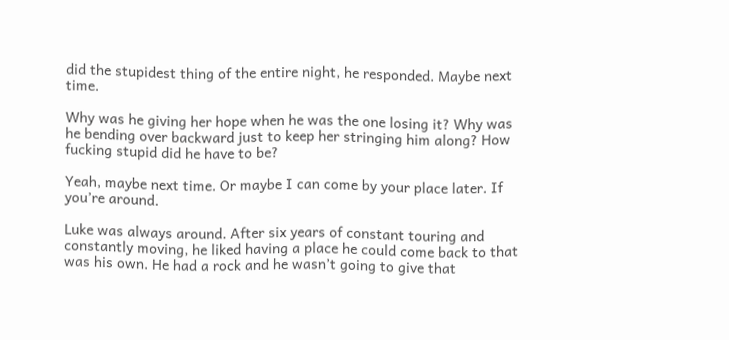did the stupidest thing of the entire night, he responded. Maybe next time.

Why was he giving her hope when he was the one losing it? Why was he bending over backward just to keep her stringing him along? How fucking stupid did he have to be?

Yeah, maybe next time. Or maybe I can come by your place later. If you’re around.

Luke was always around. After six years of constant touring and constantly moving, he liked having a place he could come back to that was his own. He had a rock and he wasn’t going to give that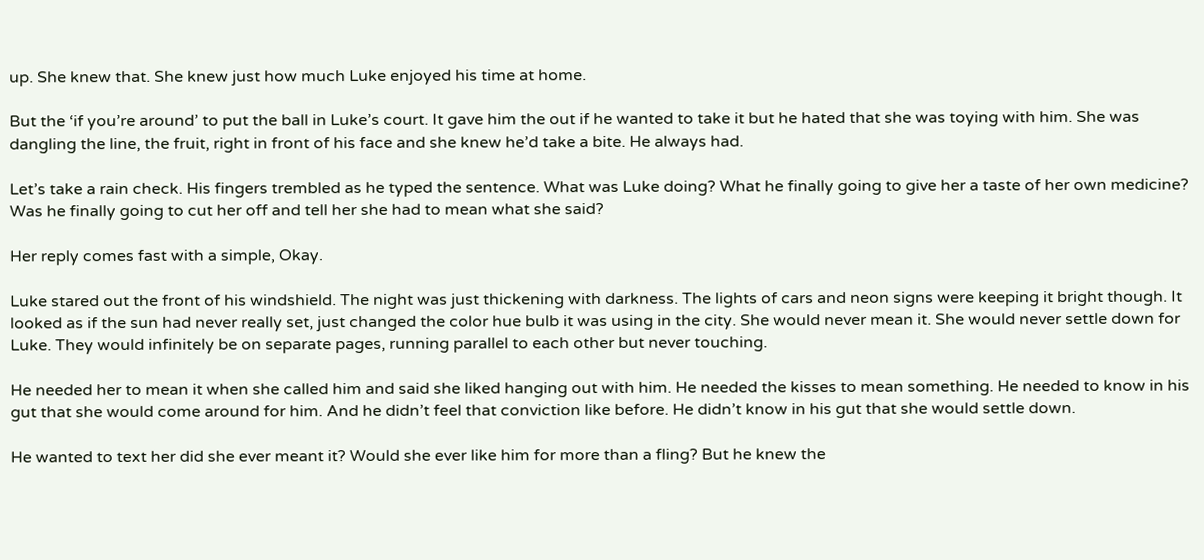up. She knew that. She knew just how much Luke enjoyed his time at home.

But the ‘if you’re around’ to put the ball in Luke’s court. It gave him the out if he wanted to take it but he hated that she was toying with him. She was dangling the line, the fruit, right in front of his face and she knew he’d take a bite. He always had.

Let’s take a rain check. His fingers trembled as he typed the sentence. What was Luke doing? What he finally going to give her a taste of her own medicine? Was he finally going to cut her off and tell her she had to mean what she said?

Her reply comes fast with a simple, Okay.

Luke stared out the front of his windshield. The night was just thickening with darkness. The lights of cars and neon signs were keeping it bright though. It looked as if the sun had never really set, just changed the color hue bulb it was using in the city. She would never mean it. She would never settle down for Luke. They would infinitely be on separate pages, running parallel to each other but never touching.

He needed her to mean it when she called him and said she liked hanging out with him. He needed the kisses to mean something. He needed to know in his gut that she would come around for him. And he didn’t feel that conviction like before. He didn’t know in his gut that she would settle down.

He wanted to text her did she ever meant it? Would she ever like him for more than a fling? But he knew the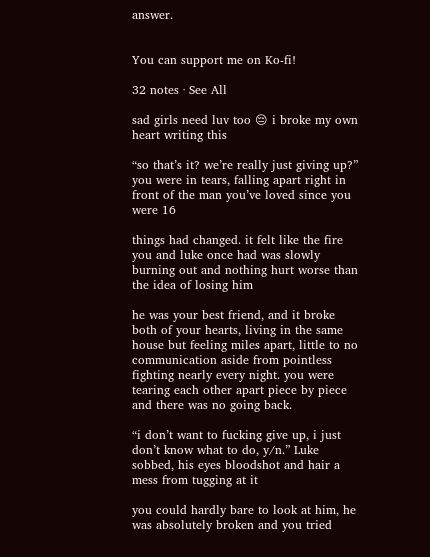answer.


You can support me on Ko-fi!

32 notes · See All

sad girls need luv too 😔 i broke my own heart writing this

“so that’s it? we’re really just giving up?” you were in tears, falling apart right in front of the man you’ve loved since you were 16

things had changed. it felt like the fire you and luke once had was slowly burning out and nothing hurt worse than the idea of losing him

he was your best friend, and it broke both of your hearts, living in the same house but feeling miles apart, little to no communication aside from pointless fighting nearly every night. you were tearing each other apart piece by piece and there was no going back.

“i don’t want to fucking give up, i just don’t know what to do, y/n.” Luke sobbed, his eyes bloodshot and hair a mess from tugging at it

you could hardly bare to look at him, he was absolutely broken and you tried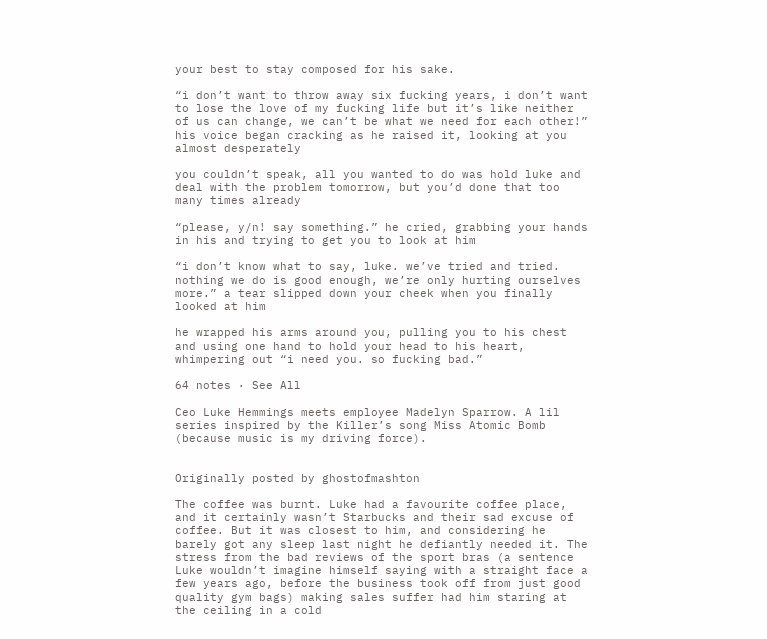your best to stay composed for his sake.

“i don’t want to throw away six fucking years, i don’t want to lose the love of my fucking life but it’s like neither of us can change, we can’t be what we need for each other!” his voice began cracking as he raised it, looking at you almost desperately

you couldn’t speak, all you wanted to do was hold luke and deal with the problem tomorrow, but you’d done that too many times already

“please, y/n! say something.” he cried, grabbing your hands in his and trying to get you to look at him

“i don’t know what to say, luke. we’ve tried and tried. nothing we do is good enough, we’re only hurting ourselves more.” a tear slipped down your cheek when you finally looked at him

he wrapped his arms around you, pulling you to his chest and using one hand to hold your head to his heart, whimpering out “i need you. so fucking bad.”

64 notes · See All

Ceo Luke Hemmings meets employee Madelyn Sparrow. A lil series inspired by the Killer’s song Miss Atomic Bomb (because music is my driving force).


Originally posted by ghostofmashton

The coffee was burnt. Luke had a favourite coffee place, and it certainly wasn’t Starbucks and their sad excuse of coffee. But it was closest to him, and considering he barely got any sleep last night he defiantly needed it. The stress from the bad reviews of the sport bras (a sentence Luke wouldn’t imagine himself saying with a straight face a few years ago, before the business took off from just good quality gym bags) making sales suffer had him staring at the ceiling in a cold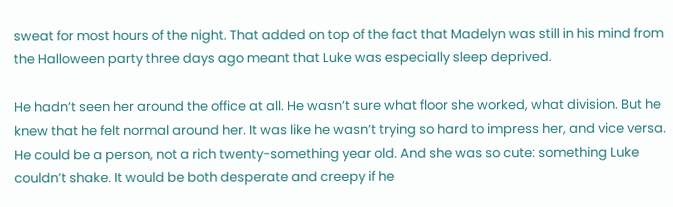sweat for most hours of the night. That added on top of the fact that Madelyn was still in his mind from the Halloween party three days ago meant that Luke was especially sleep deprived.

He hadn’t seen her around the office at all. He wasn’t sure what floor she worked, what division. But he knew that he felt normal around her. It was like he wasn’t trying so hard to impress her, and vice versa. He could be a person, not a rich twenty-something year old. And she was so cute: something Luke couldn’t shake. It would be both desperate and creepy if he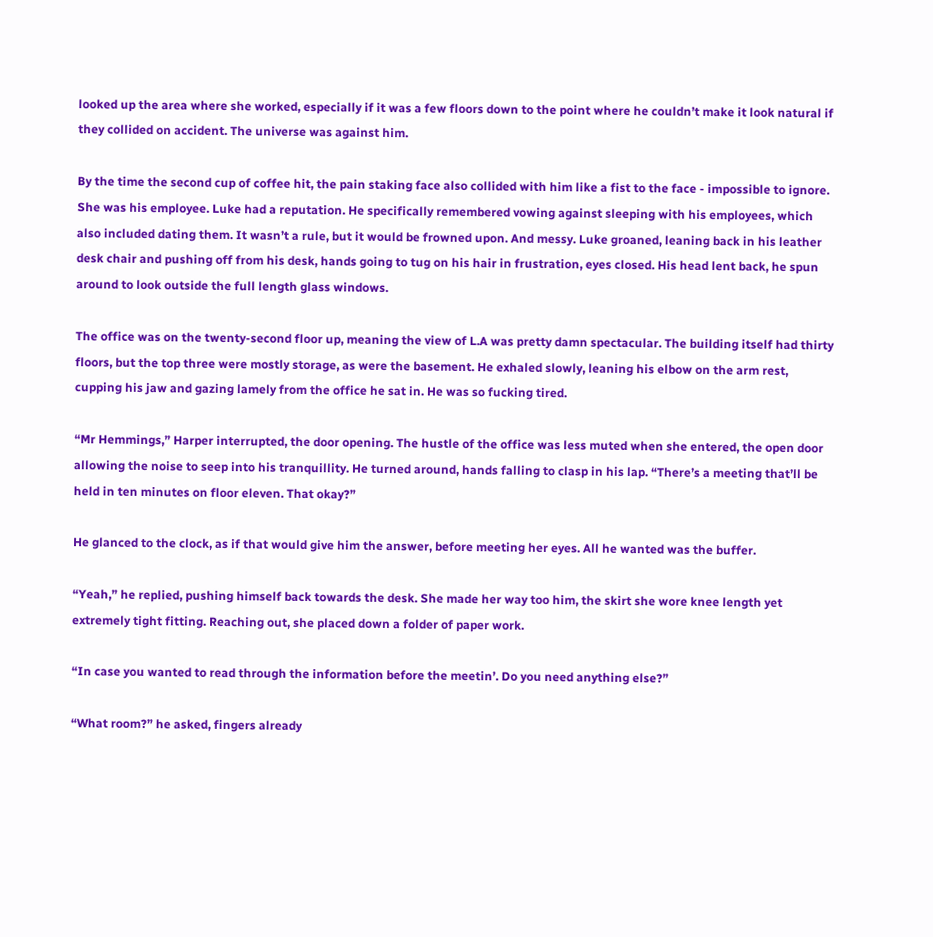looked up the area where she worked, especially if it was a few floors down to the point where he couldn’t make it look natural if they collided on accident. The universe was against him.

By the time the second cup of coffee hit, the pain staking face also collided with him like a fist to the face - impossible to ignore. She was his employee. Luke had a reputation. He specifically remembered vowing against sleeping with his employees, which also included dating them. It wasn’t a rule, but it would be frowned upon. And messy. Luke groaned, leaning back in his leather desk chair and pushing off from his desk, hands going to tug on his hair in frustration, eyes closed. His head lent back, he spun around to look outside the full length glass windows.

The office was on the twenty-second floor up, meaning the view of L.A was pretty damn spectacular. The building itself had thirty floors, but the top three were mostly storage, as were the basement. He exhaled slowly, leaning his elbow on the arm rest, cupping his jaw and gazing lamely from the office he sat in. He was so fucking tired.

“Mr Hemmings,” Harper interrupted, the door opening. The hustle of the office was less muted when she entered, the open door allowing the noise to seep into his tranquillity. He turned around, hands falling to clasp in his lap. “There’s a meeting that’ll be held in ten minutes on floor eleven. That okay?”

He glanced to the clock, as if that would give him the answer, before meeting her eyes. All he wanted was the buffer.

“Yeah,” he replied, pushing himself back towards the desk. She made her way too him, the skirt she wore knee length yet extremely tight fitting. Reaching out, she placed down a folder of paper work.

“In case you wanted to read through the information before the meetin’. Do you need anything else?”

“What room?” he asked, fingers already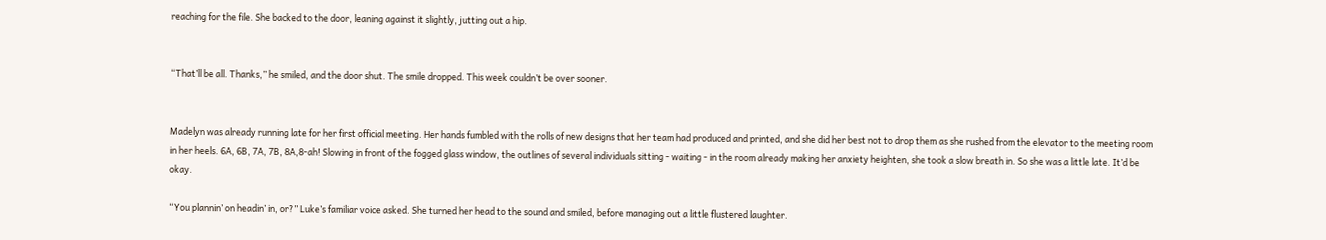reaching for the file. She backed to the door, leaning against it slightly, jutting out a hip.


“That’ll be all. Thanks,” he smiled, and the door shut. The smile dropped. This week couldn’t be over sooner.


Madelyn was already running late for her first official meeting. Her hands fumbled with the rolls of new designs that her team had produced and printed, and she did her best not to drop them as she rushed from the elevator to the meeting room in her heels. 6A, 6B, 7A, 7B, 8A,8-ah! Slowing in front of the fogged glass window, the outlines of several individuals sitting - waiting - in the room already making her anxiety heighten, she took a slow breath in. So she was a little late. It’d be okay.

“You plannin’ on headin’ in, or?” Luke’s familiar voice asked. She turned her head to the sound and smiled, before managing out a little flustered laughter.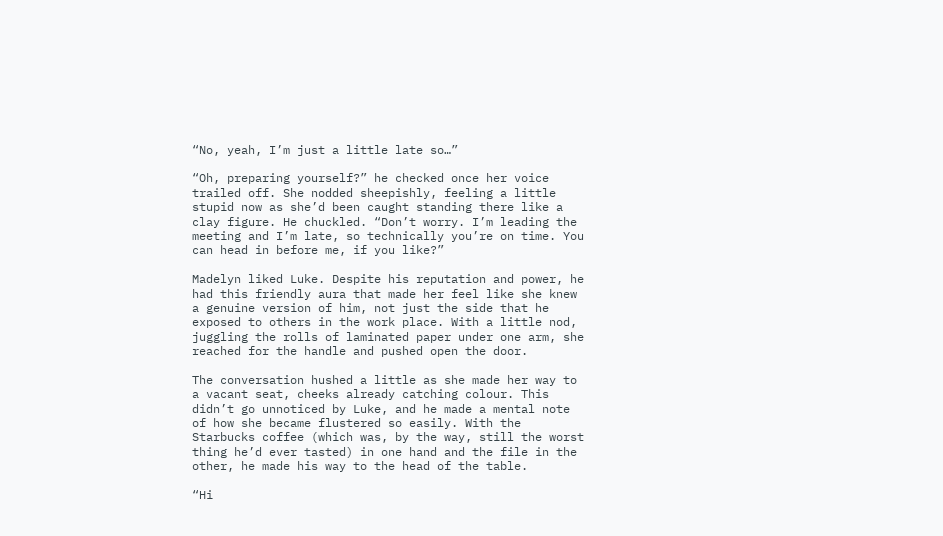“No, yeah, I’m just a little late so…”

“Oh, preparing yourself?” he checked once her voice trailed off. She nodded sheepishly, feeling a little stupid now as she’d been caught standing there like a clay figure. He chuckled. “Don’t worry. I’m leading the meeting and I’m late, so technically you’re on time. You can head in before me, if you like?”

Madelyn liked Luke. Despite his reputation and power, he had this friendly aura that made her feel like she knew a genuine version of him, not just the side that he exposed to others in the work place. With a little nod, juggling the rolls of laminated paper under one arm, she reached for the handle and pushed open the door.

The conversation hushed a little as she made her way to a vacant seat, cheeks already catching colour. This didn’t go unnoticed by Luke, and he made a mental note of how she became flustered so easily. With the Starbucks coffee (which was, by the way, still the worst thing he’d ever tasted) in one hand and the file in the other, he made his way to the head of the table.

“Hi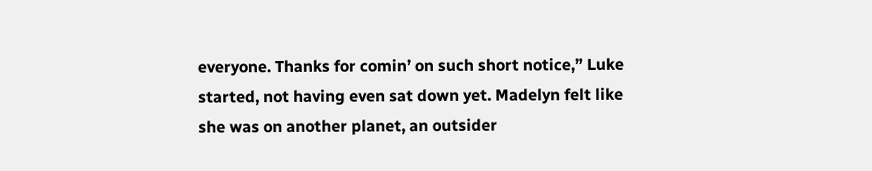everyone. Thanks for comin’ on such short notice,” Luke started, not having even sat down yet. Madelyn felt like she was on another planet, an outsider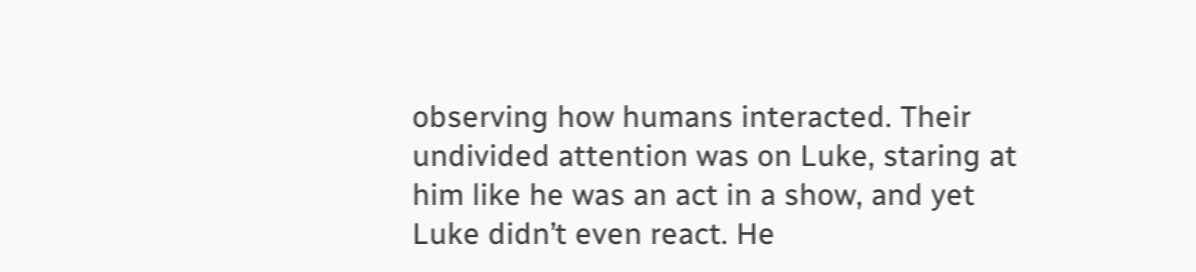observing how humans interacted. Their undivided attention was on Luke, staring at him like he was an act in a show, and yet Luke didn’t even react. He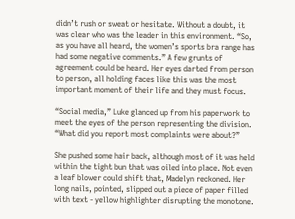didn’t rush or sweat or hesitate. Without a doubt, it was clear who was the leader in this environment. “So, as you have all heard, the women’s sports bra range has had some negative comments.” A few grunts of agreement could be heard. Her eyes darted from person to person, all holding faces like this was the most important moment of their life and they must focus.

“Social media,” Luke glanced up from his paperwork to meet the eyes of the person representing the division. “What did you report most complaints were about?”

She pushed some hair back, although most of it was held within the tight bun that was oiled into place. Not even a leaf blower could shift that, Madelyn reckoned. Her long nails, pointed, slipped out a piece of paper filled with text - yellow highlighter disrupting the monotone.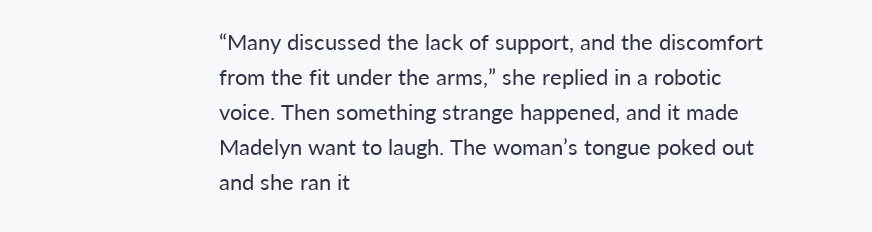“Many discussed the lack of support, and the discomfort from the fit under the arms,” she replied in a robotic voice. Then something strange happened, and it made Madelyn want to laugh. The woman’s tongue poked out and she ran it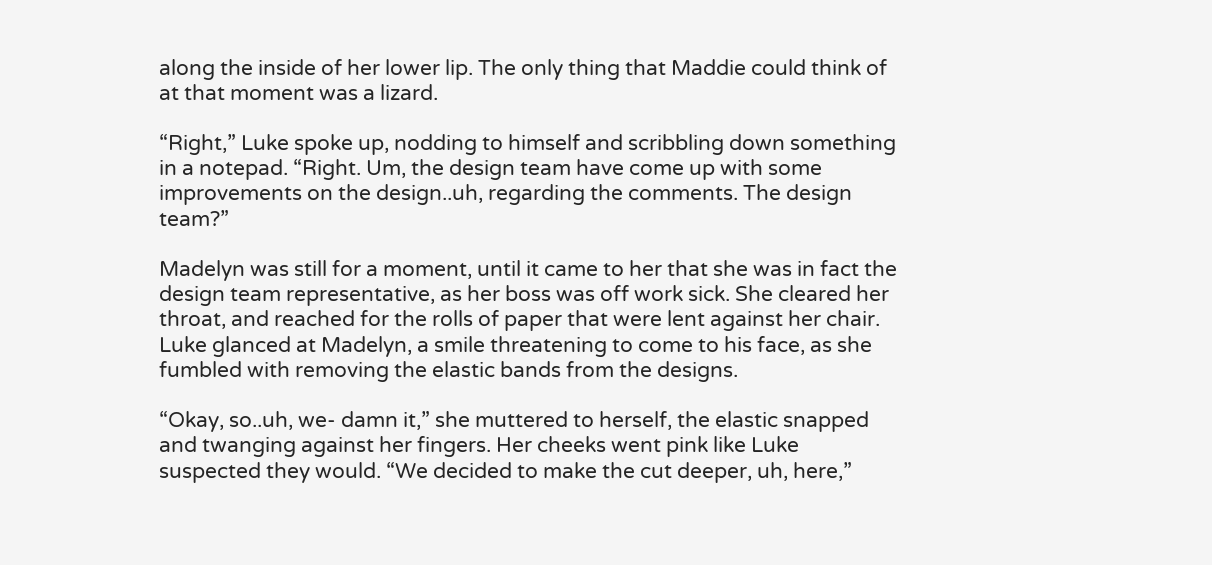along the inside of her lower lip. The only thing that Maddie could think of at that moment was a lizard.

“Right,” Luke spoke up, nodding to himself and scribbling down something in a notepad. “Right. Um, the design team have come up with some improvements on the design..uh, regarding the comments. The design team?”

Madelyn was still for a moment, until it came to her that she was in fact the design team representative, as her boss was off work sick. She cleared her throat, and reached for the rolls of paper that were lent against her chair. Luke glanced at Madelyn, a smile threatening to come to his face, as she fumbled with removing the elastic bands from the designs.

“Okay, so..uh, we- damn it,” she muttered to herself, the elastic snapped and twanging against her fingers. Her cheeks went pink like Luke suspected they would. “We decided to make the cut deeper, uh, here,”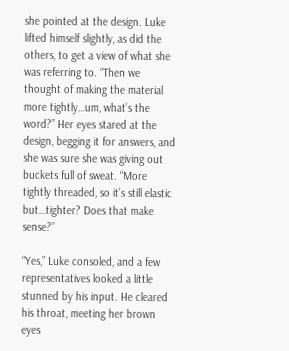she pointed at the design. Luke lifted himself slightly, as did the others, to get a view of what she was referring to. “Then we thought of making the material more tightly…um, what’s the word?” Her eyes stared at the design, begging it for answers, and she was sure she was giving out buckets full of sweat. “More tightly threaded, so it’s still elastic but…tighter? Does that make sense?”

“Yes,” Luke consoled, and a few representatives looked a little stunned by his input. He cleared his throat, meeting her brown eyes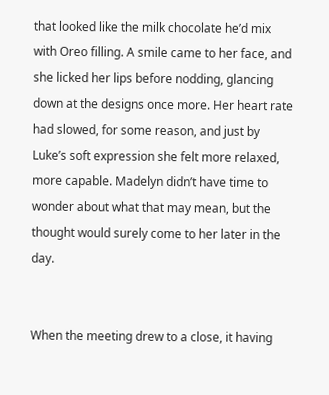that looked like the milk chocolate he’d mix with Oreo filling. A smile came to her face, and she licked her lips before nodding, glancing down at the designs once more. Her heart rate had slowed, for some reason, and just by Luke’s soft expression she felt more relaxed, more capable. Madelyn didn’t have time to wonder about what that may mean, but the thought would surely come to her later in the day.


When the meeting drew to a close, it having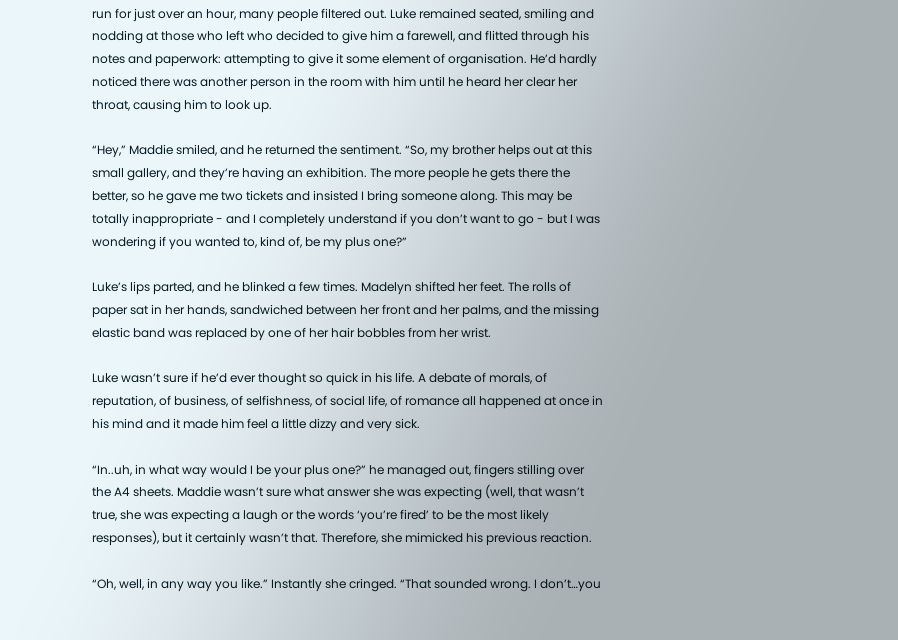run for just over an hour, many people filtered out. Luke remained seated, smiling and nodding at those who left who decided to give him a farewell, and flitted through his notes and paperwork: attempting to give it some element of organisation. He’d hardly noticed there was another person in the room with him until he heard her clear her throat, causing him to look up.

“Hey,” Maddie smiled, and he returned the sentiment. “So, my brother helps out at this small gallery, and they’re having an exhibition. The more people he gets there the better, so he gave me two tickets and insisted I bring someone along. This may be totally inappropriate - and I completely understand if you don’t want to go - but I was wondering if you wanted to, kind of, be my plus one?”

Luke’s lips parted, and he blinked a few times. Madelyn shifted her feet. The rolls of paper sat in her hands, sandwiched between her front and her palms, and the missing elastic band was replaced by one of her hair bobbles from her wrist.

Luke wasn’t sure if he’d ever thought so quick in his life. A debate of morals, of reputation, of business, of selfishness, of social life, of romance all happened at once in his mind and it made him feel a little dizzy and very sick.

“In..uh, in what way would I be your plus one?” he managed out, fingers stilling over the A4 sheets. Maddie wasn’t sure what answer she was expecting (well, that wasn’t true, she was expecting a laugh or the words ‘you’re fired’ to be the most likely responses), but it certainly wasn’t that. Therefore, she mimicked his previous reaction.

“Oh, well, in any way you like.” Instantly she cringed. “That sounded wrong. I don’t…you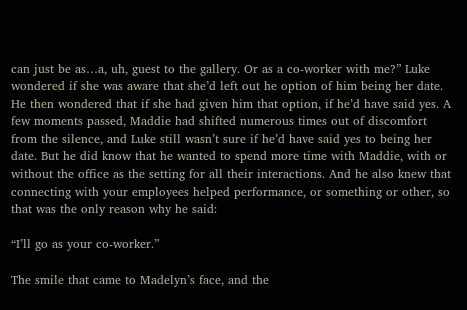can just be as…a, uh, guest to the gallery. Or as a co-worker with me?” Luke wondered if she was aware that she’d left out he option of him being her date. He then wondered that if she had given him that option, if he’d have said yes. A few moments passed, Maddie had shifted numerous times out of discomfort from the silence, and Luke still wasn’t sure if he’d have said yes to being her date. But he did know that he wanted to spend more time with Maddie, with or without the office as the setting for all their interactions. And he also knew that connecting with your employees helped performance, or something or other, so that was the only reason why he said:

“I’ll go as your co-worker.”

The smile that came to Madelyn’s face, and the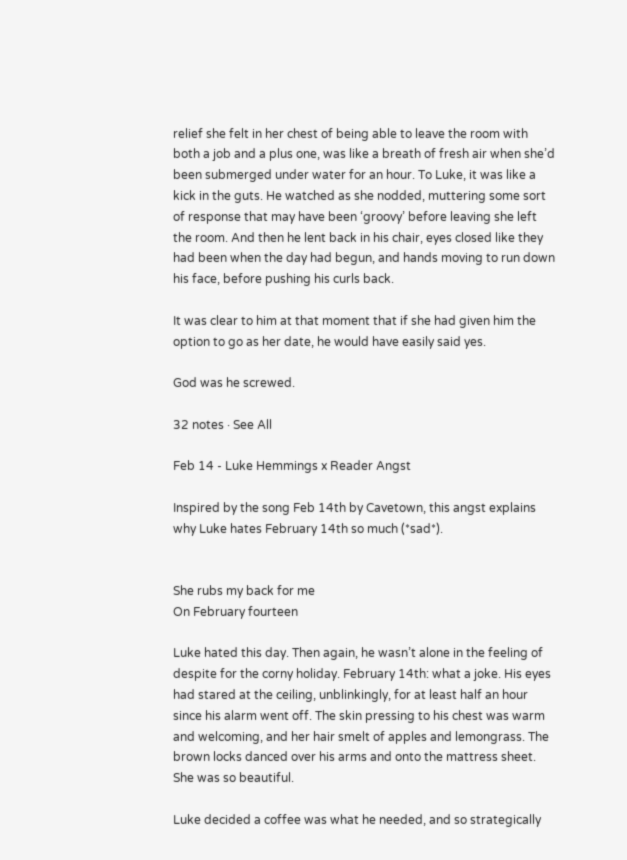relief she felt in her chest of being able to leave the room with both a job and a plus one, was like a breath of fresh air when she’d been submerged under water for an hour. To Luke, it was like a kick in the guts. He watched as she nodded, muttering some sort of response that may have been ‘groovy’ before leaving she left the room. And then he lent back in his chair, eyes closed like they had been when the day had begun, and hands moving to run down his face, before pushing his curls back.

It was clear to him at that moment that if she had given him the option to go as her date, he would have easily said yes.

God was he screwed.

32 notes · See All

Feb 14 - Luke Hemmings x Reader Angst

Inspired by the song Feb 14th by Cavetown, this angst explains why Luke hates February 14th so much (*sad*).


She rubs my back for me
On February fourteen

Luke hated this day. Then again, he wasn’t alone in the feeling of despite for the corny holiday. February 14th: what a joke. His eyes had stared at the ceiling, unblinkingly, for at least half an hour since his alarm went off. The skin pressing to his chest was warm and welcoming, and her hair smelt of apples and lemongrass. The brown locks danced over his arms and onto the mattress sheet. She was so beautiful.

Luke decided a coffee was what he needed, and so strategically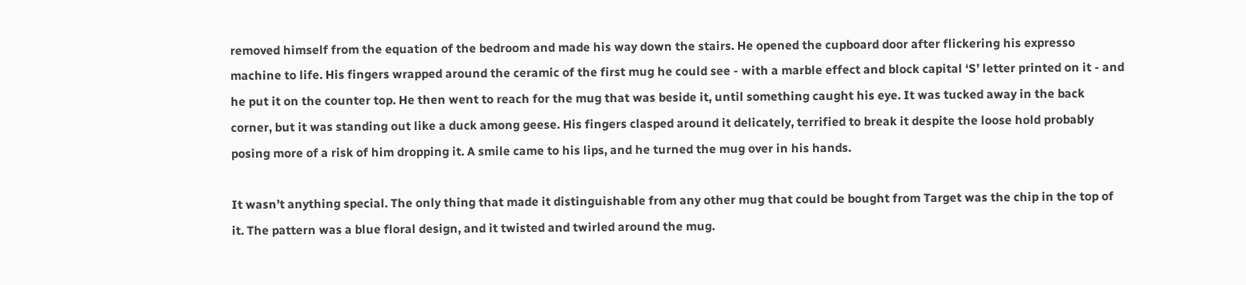removed himself from the equation of the bedroom and made his way down the stairs. He opened the cupboard door after flickering his expresso machine to life. His fingers wrapped around the ceramic of the first mug he could see - with a marble effect and block capital ‘S’ letter printed on it - and he put it on the counter top. He then went to reach for the mug that was beside it, until something caught his eye. It was tucked away in the back corner, but it was standing out like a duck among geese. His fingers clasped around it delicately, terrified to break it despite the loose hold probably posing more of a risk of him dropping it. A smile came to his lips, and he turned the mug over in his hands.

It wasn’t anything special. The only thing that made it distinguishable from any other mug that could be bought from Target was the chip in the top of it. The pattern was a blue floral design, and it twisted and twirled around the mug.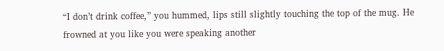“I don’t drink coffee,” you hummed, lips still slightly touching the top of the mug. He frowned at you like you were speaking another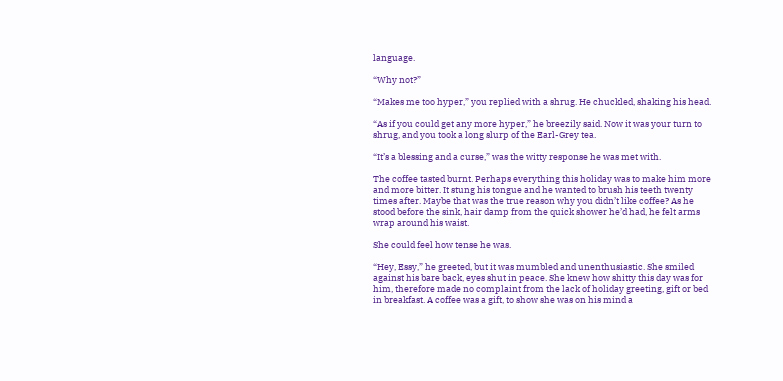language.

“Why not?”

“Makes me too hyper,” you replied with a shrug. He chuckled, shaking his head.

“As if you could get any more hyper,” he breezily said. Now it was your turn to shrug, and you took a long slurp of the Earl-Grey tea.

“It’s a blessing and a curse,” was the witty response he was met with.

The coffee tasted burnt. Perhaps everything this holiday was to make him more and more bitter. It stung his tongue and he wanted to brush his teeth twenty times after. Maybe that was the true reason why you didn’t like coffee? As he stood before the sink, hair damp from the quick shower he’d had, he felt arms wrap around his waist.

She could feel how tense he was.

“Hey, Essy,” he greeted, but it was mumbled and unenthusiastic. She smiled against his bare back, eyes shut in peace. She knew how shitty this day was for him, therefore made no complaint from the lack of holiday greeting, gift or bed in breakfast. A coffee was a gift, to show she was on his mind a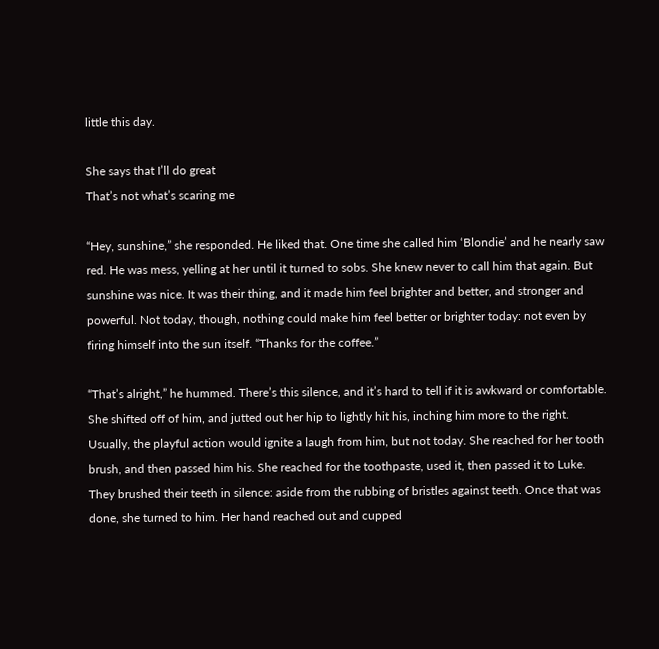little this day.

She says that I’ll do great
That’s not what’s scaring me

“Hey, sunshine,” she responded. He liked that. One time she called him ‘Blondie’ and he nearly saw red. He was mess, yelling at her until it turned to sobs. She knew never to call him that again. But sunshine was nice. It was their thing, and it made him feel brighter and better, and stronger and powerful. Not today, though, nothing could make him feel better or brighter today: not even by firing himself into the sun itself. “Thanks for the coffee.”

“That’s alright,” he hummed. There’s this silence, and it’s hard to tell if it is awkward or comfortable. She shifted off of him, and jutted out her hip to lightly hit his, inching him more to the right. Usually, the playful action would ignite a laugh from him, but not today. She reached for her tooth brush, and then passed him his. She reached for the toothpaste, used it, then passed it to Luke. They brushed their teeth in silence: aside from the rubbing of bristles against teeth. Once that was done, she turned to him. Her hand reached out and cupped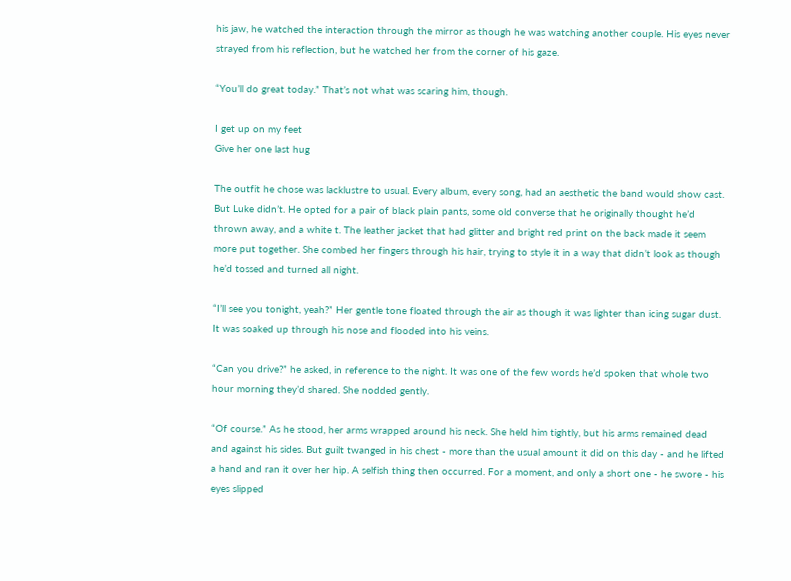his jaw, he watched the interaction through the mirror as though he was watching another couple. His eyes never strayed from his reflection, but he watched her from the corner of his gaze.

“You’ll do great today.” That’s not what was scaring him, though.

I get up on my feet
Give her one last hug

The outfit he chose was lacklustre to usual. Every album, every song, had an aesthetic the band would show cast. But Luke didn’t. He opted for a pair of black plain pants, some old converse that he originally thought he’d thrown away, and a white t. The leather jacket that had glitter and bright red print on the back made it seem more put together. She combed her fingers through his hair, trying to style it in a way that didn’t look as though he’d tossed and turned all night.

“I’ll see you tonight, yeah?” Her gentle tone floated through the air as though it was lighter than icing sugar dust. It was soaked up through his nose and flooded into his veins.

“Can you drive?” he asked, in reference to the night. It was one of the few words he’d spoken that whole two hour morning they’d shared. She nodded gently.

“Of course.” As he stood, her arms wrapped around his neck. She held him tightly, but his arms remained dead and against his sides. But guilt twanged in his chest - more than the usual amount it did on this day - and he lifted a hand and ran it over her hip. A selfish thing then occurred. For a moment, and only a short one - he swore - his eyes slipped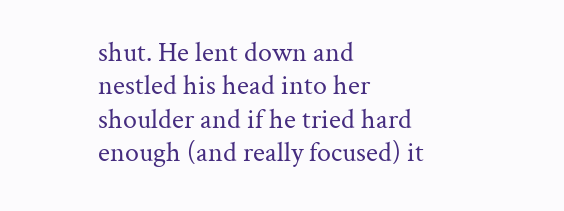shut. He lent down and nestled his head into her shoulder and if he tried hard enough (and really focused) it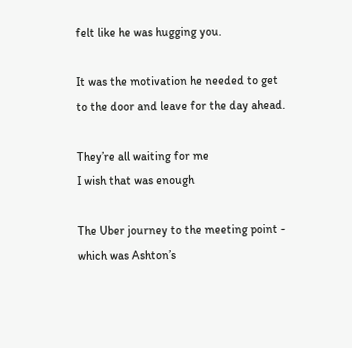felt like he was hugging you.

It was the motivation he needed to get to the door and leave for the day ahead.

They’re all waiting for me
I wish that was enough

The Uber journey to the meeting point - which was Ashton’s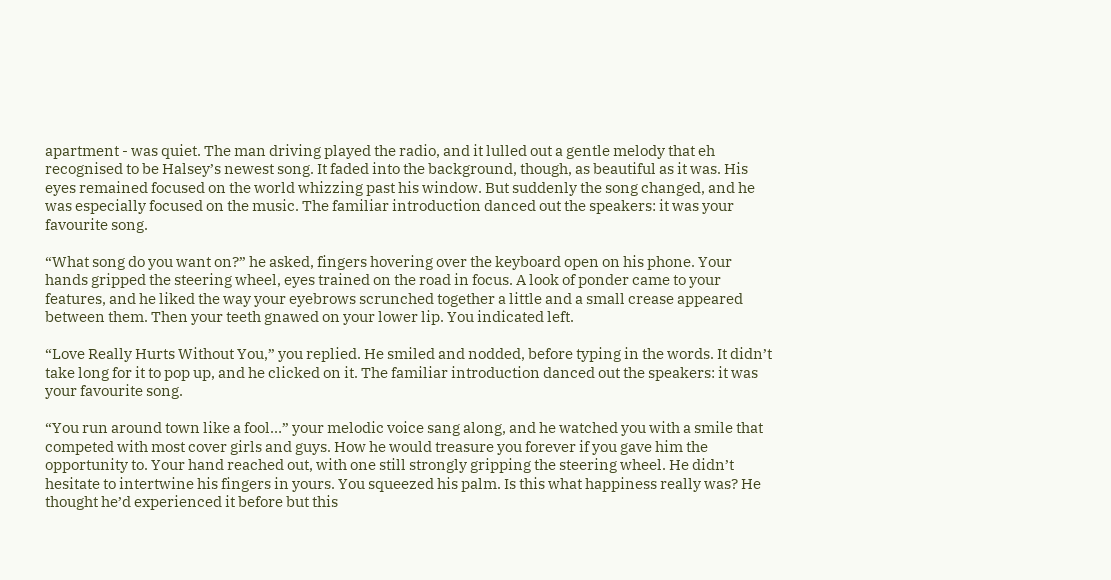apartment - was quiet. The man driving played the radio, and it lulled out a gentle melody that eh recognised to be Halsey’s newest song. It faded into the background, though, as beautiful as it was. His eyes remained focused on the world whizzing past his window. But suddenly the song changed, and he was especially focused on the music. The familiar introduction danced out the speakers: it was your favourite song.

“What song do you want on?” he asked, fingers hovering over the keyboard open on his phone. Your hands gripped the steering wheel, eyes trained on the road in focus. A look of ponder came to your features, and he liked the way your eyebrows scrunched together a little and a small crease appeared between them. Then your teeth gnawed on your lower lip. You indicated left.

“Love Really Hurts Without You,” you replied. He smiled and nodded, before typing in the words. It didn’t take long for it to pop up, and he clicked on it. The familiar introduction danced out the speakers: it was your favourite song.

“You run around town like a fool…” your melodic voice sang along, and he watched you with a smile that competed with most cover girls and guys. How he would treasure you forever if you gave him the opportunity to. Your hand reached out, with one still strongly gripping the steering wheel. He didn’t hesitate to intertwine his fingers in yours. You squeezed his palm. Is this what happiness really was? He thought he’d experienced it before but this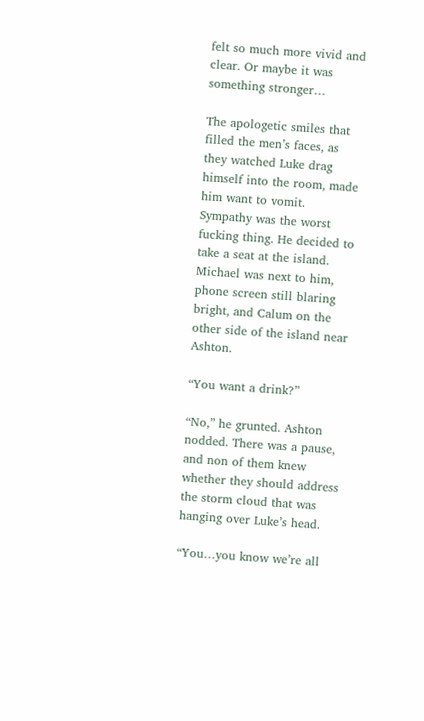felt so much more vivid and clear. Or maybe it was something stronger…

The apologetic smiles that filled the men’s faces, as they watched Luke drag himself into the room, made him want to vomit. Sympathy was the worst fucking thing. He decided to take a seat at the island. Michael was next to him, phone screen still blaring bright, and Calum on the other side of the island near Ashton.

“You want a drink?”

“No,” he grunted. Ashton nodded. There was a pause, and non of them knew whether they should address the storm cloud that was hanging over Luke’s head.

“You…you know we’re all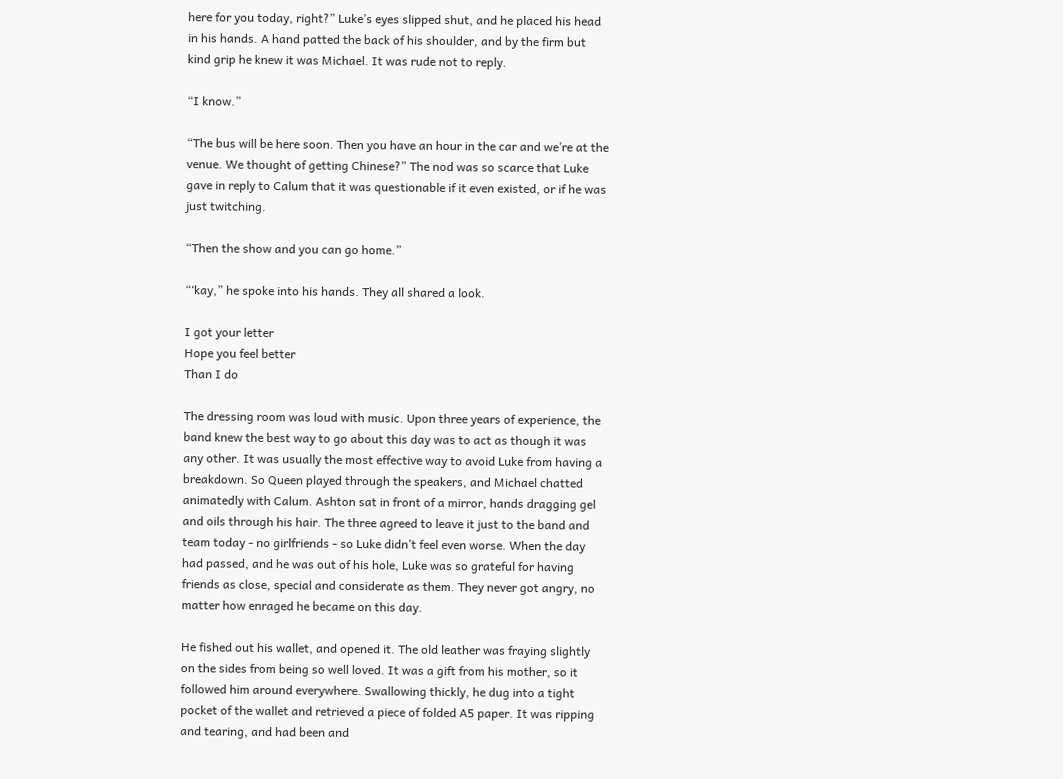here for you today, right?” Luke’s eyes slipped shut, and he placed his head in his hands. A hand patted the back of his shoulder, and by the firm but kind grip he knew it was Michael. It was rude not to reply.

“I know.”

“The bus will be here soon. Then you have an hour in the car and we’re at the venue. We thought of getting Chinese?” The nod was so scarce that Luke gave in reply to Calum that it was questionable if it even existed, or if he was just twitching.

“Then the show and you can go home.”

“‘kay,” he spoke into his hands. They all shared a look.

I got your letter
Hope you feel better
Than I do

The dressing room was loud with music. Upon three years of experience, the band knew the best way to go about this day was to act as though it was any other. It was usually the most effective way to avoid Luke from having a breakdown. So Queen played through the speakers, and Michael chatted animatedly with Calum. Ashton sat in front of a mirror, hands dragging gel and oils through his hair. The three agreed to leave it just to the band and team today - no girlfriends - so Luke didn’t feel even worse. When the day had passed, and he was out of his hole, Luke was so grateful for having friends as close, special and considerate as them. They never got angry, no matter how enraged he became on this day.

He fished out his wallet, and opened it. The old leather was fraying slightly on the sides from being so well loved. It was a gift from his mother, so it followed him around everywhere. Swallowing thickly, he dug into a tight pocket of the wallet and retrieved a piece of folded A5 paper. It was ripping and tearing, and had been and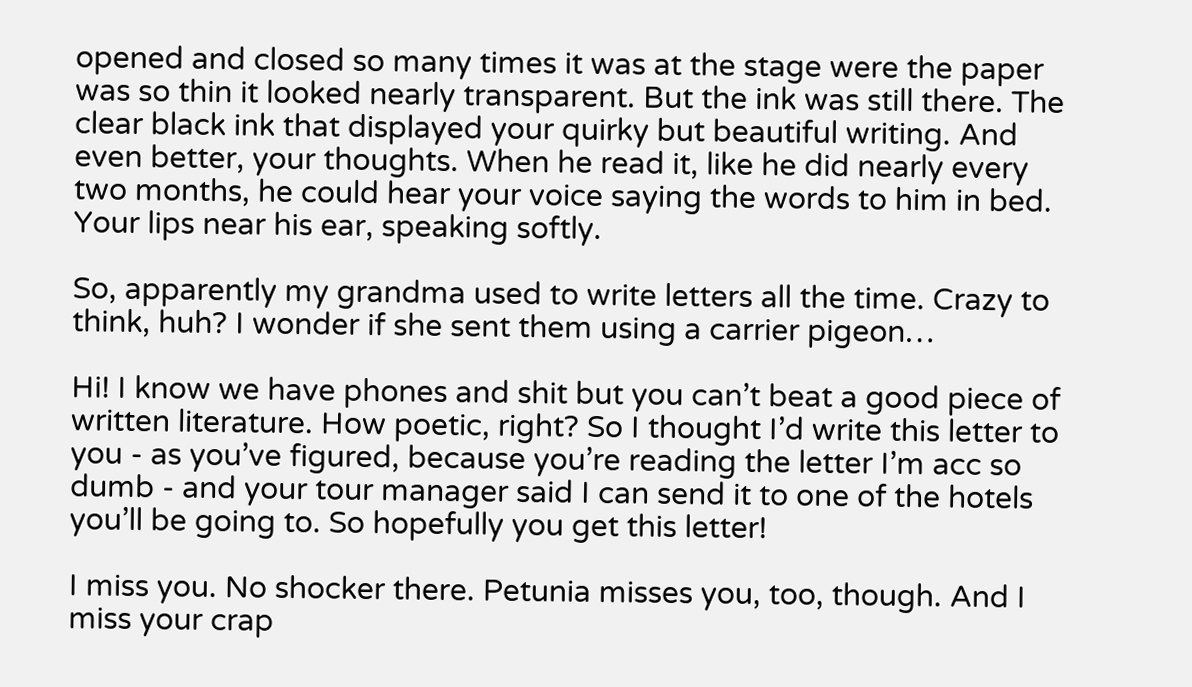opened and closed so many times it was at the stage were the paper was so thin it looked nearly transparent. But the ink was still there. The clear black ink that displayed your quirky but beautiful writing. And even better, your thoughts. When he read it, like he did nearly every two months, he could hear your voice saying the words to him in bed. Your lips near his ear, speaking softly.

So, apparently my grandma used to write letters all the time. Crazy to think, huh? I wonder if she sent them using a carrier pigeon…

Hi! I know we have phones and shit but you can’t beat a good piece of written literature. How poetic, right? So I thought I’d write this letter to you - as you’ve figured, because you’re reading the letter I’m acc so dumb - and your tour manager said I can send it to one of the hotels you’ll be going to. So hopefully you get this letter!

I miss you. No shocker there. Petunia misses you, too, though. And I miss your crap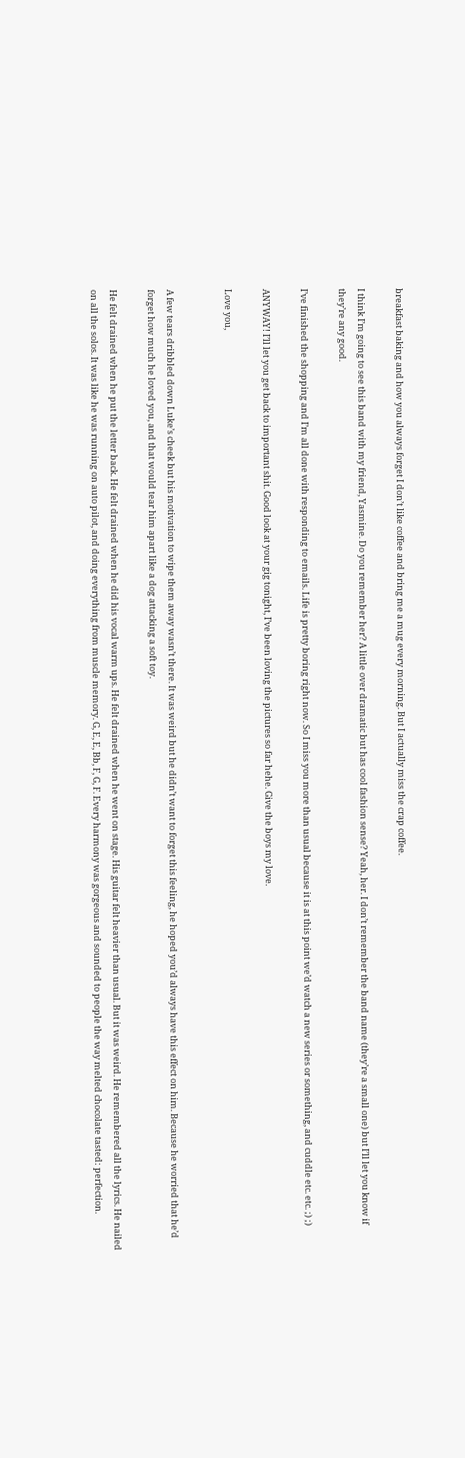breakfast baking and how you always forget I don’t like coffee and bring me a mug every morning. But I actually miss the crap coffee.

I think I’m going to see this band with my friend, Yasmine. Do you remember her? A little over dramatic but has cool fashion sense? Yeah, her. I don’t remember the band name (they’re a small one) but I’ll let you know if they’re any good.

I’ve finished the shopping and I’m all done with responding to emails. Life is pretty boring right now. So I miss you more than usual because it is at this point we’d watch a new series or something, and cuddle etc. etc. ;) ;)

ANYWAY! I’ll let you get back to important shit. Good look at your gig tonight, I’ve been loving the pictures so far hehe. Give the boys my love.

Love you,


A few tears dribbled down Luke’s cheek but his motivation to wipe them away wasn’t there. It was weird but he didn’t want to forget this feeling, he hoped you’d always have this effect on him. Because he worried that he’d forget how much he loved you, and that would tear him apart like a dog attacking a soft toy.

He felt drained when he put the letter back. He felt drained when he did his vocal warm ups. He felt drained when he went on stage. His guitar felt heavier than usual. But it was weird. He remembered all the lyrics. He nailed on all the solos. It was like he was running on auto pilot, and doing everything from muscle memory. G, E, E, Bb, F, G, F. Every harmony was gorgeous and sounded to people the way melted chocolate tasted: perfection.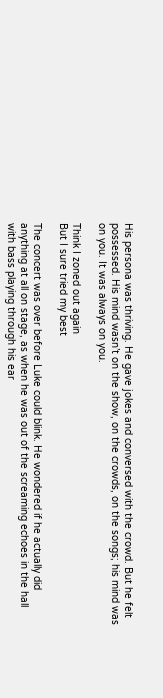His persona was thriving. He gave jokes and conversed with the crowd. But he felt possessed. His mind wasn’t on the show, on the crowds, on the songs; his mind was on you. It was always on you.

Think I zoned out again
But I sure tried my best

The concert was over before Luke could blink. He wondered if he actually did anything at all on stage, as when he was out of the screaming echoes in the hall with bass playing through his ear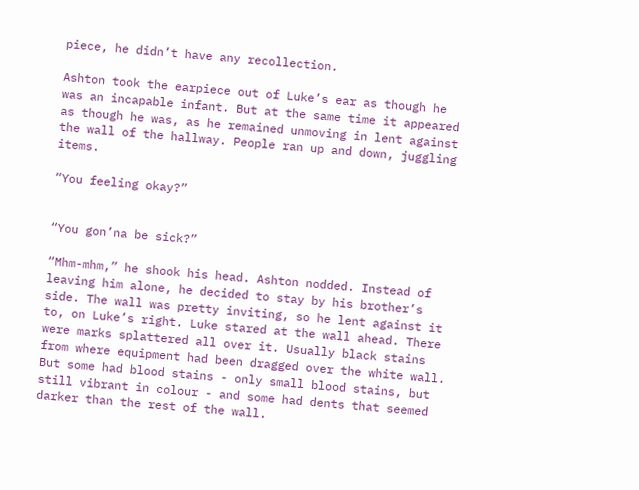piece, he didn’t have any recollection.

Ashton took the earpiece out of Luke’s ear as though he was an incapable infant. But at the same time it appeared as though he was, as he remained unmoving in lent against the wall of the hallway. People ran up and down, juggling items.

“You feeling okay?”


“You gon’na be sick?”

“Mhm-mhm,” he shook his head. Ashton nodded. Instead of leaving him alone, he decided to stay by his brother’s side. The wall was pretty inviting, so he lent against it to, on Luke’s right. Luke stared at the wall ahead. There were marks splattered all over it. Usually black stains from where equipment had been dragged over the white wall. But some had blood stains - only small blood stains, but still vibrant in colour - and some had dents that seemed darker than the rest of the wall.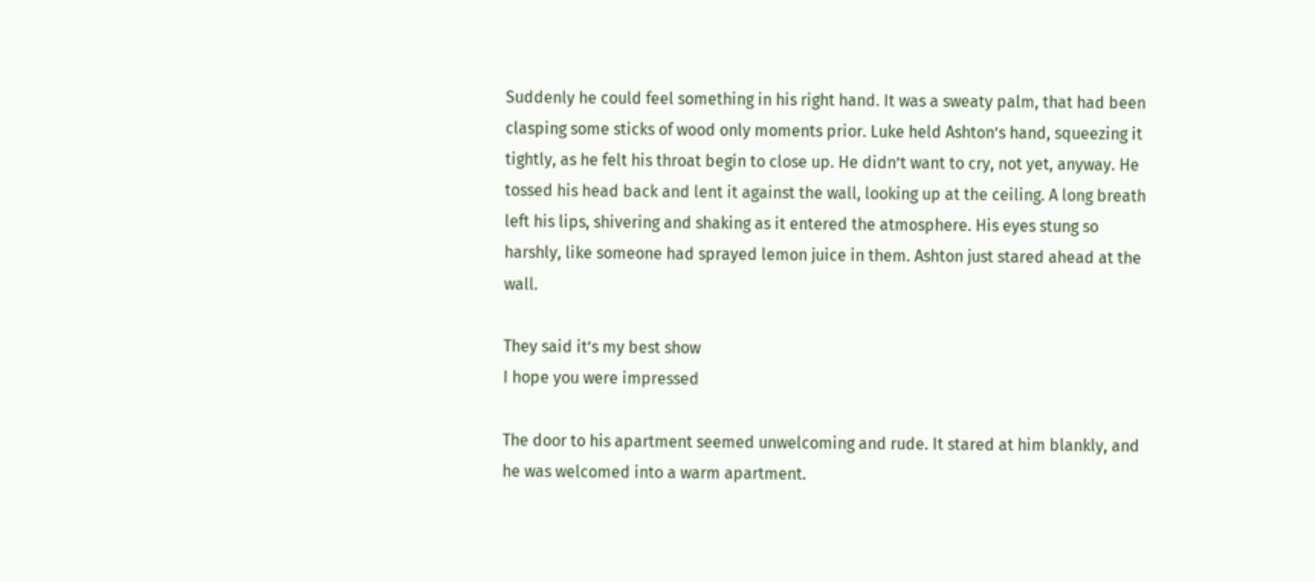Suddenly he could feel something in his right hand. It was a sweaty palm, that had been clasping some sticks of wood only moments prior. Luke held Ashton’s hand, squeezing it tightly, as he felt his throat begin to close up. He didn’t want to cry, not yet, anyway. He tossed his head back and lent it against the wall, looking up at the ceiling. A long breath left his lips, shivering and shaking as it entered the atmosphere. His eyes stung so harshly, like someone had sprayed lemon juice in them. Ashton just stared ahead at the wall.

They said it’s my best show
I hope you were impressed

The door to his apartment seemed unwelcoming and rude. It stared at him blankly, and he was welcomed into a warm apartment.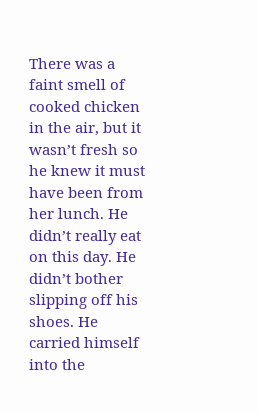There was a faint smell of cooked chicken in the air, but it wasn’t fresh so he knew it must have been from her lunch. He didn’t really eat on this day. He didn’t bother slipping off his shoes. He carried himself into the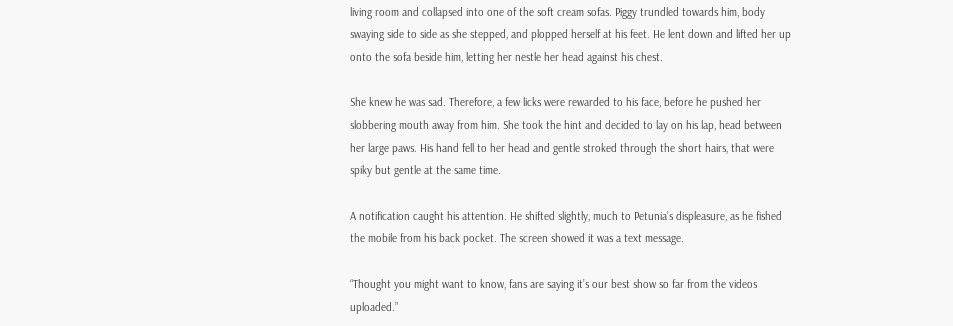living room and collapsed into one of the soft cream sofas. Piggy trundled towards him, body swaying side to side as she stepped, and plopped herself at his feet. He lent down and lifted her up onto the sofa beside him, letting her nestle her head against his chest.

She knew he was sad. Therefore, a few licks were rewarded to his face, before he pushed her slobbering mouth away from him. She took the hint and decided to lay on his lap, head between her large paws. His hand fell to her head and gentle stroked through the short hairs, that were spiky but gentle at the same time.

A notification caught his attention. He shifted slightly, much to Petunia’s displeasure, as he fished the mobile from his back pocket. The screen showed it was a text message.

“Thought you might want to know, fans are saying it’s our best show so far from the videos uploaded.”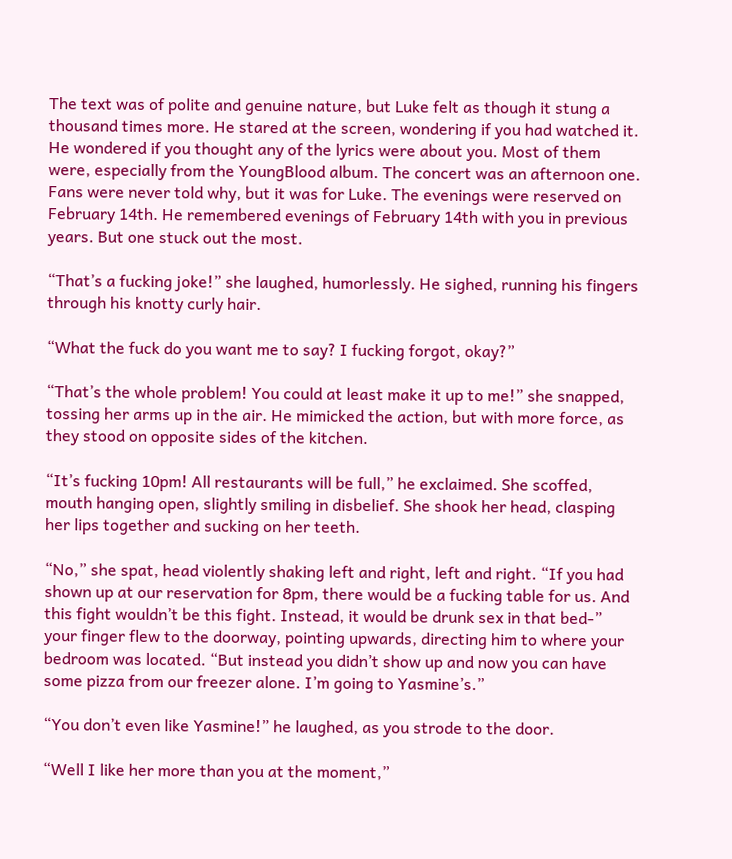The text was of polite and genuine nature, but Luke felt as though it stung a thousand times more. He stared at the screen, wondering if you had watched it. He wondered if you thought any of the lyrics were about you. Most of them were, especially from the YoungBlood album. The concert was an afternoon one. Fans were never told why, but it was for Luke. The evenings were reserved on February 14th. He remembered evenings of February 14th with you in previous years. But one stuck out the most.

“That’s a fucking joke!” she laughed, humorlessly. He sighed, running his fingers through his knotty curly hair.

“What the fuck do you want me to say? I fucking forgot, okay?”

“That’s the whole problem! You could at least make it up to me!” she snapped, tossing her arms up in the air. He mimicked the action, but with more force, as they stood on opposite sides of the kitchen.

“It’s fucking 10pm! All restaurants will be full,” he exclaimed. She scoffed, mouth hanging open, slightly smiling in disbelief. She shook her head, clasping her lips together and sucking on her teeth.

“No,” she spat, head violently shaking left and right, left and right. “If you had shown up at our reservation for 8pm, there would be a fucking table for us. And this fight wouldn’t be this fight. Instead, it would be drunk sex in that bed-” your finger flew to the doorway, pointing upwards, directing him to where your bedroom was located. “But instead you didn’t show up and now you can have some pizza from our freezer alone. I’m going to Yasmine’s.”

“You don’t even like Yasmine!” he laughed, as you strode to the door.

“Well I like her more than you at the moment,”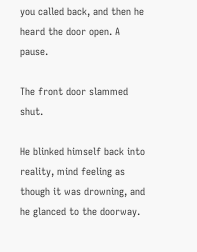you called back, and then he heard the door open. A pause.

The front door slammed shut.

He blinked himself back into reality, mind feeling as though it was drowning, and he glanced to the doorway.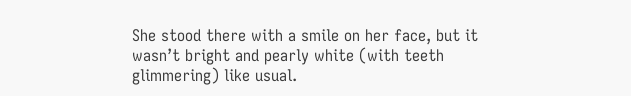She stood there with a smile on her face, but it wasn’t bright and pearly white (with teeth glimmering) like usual.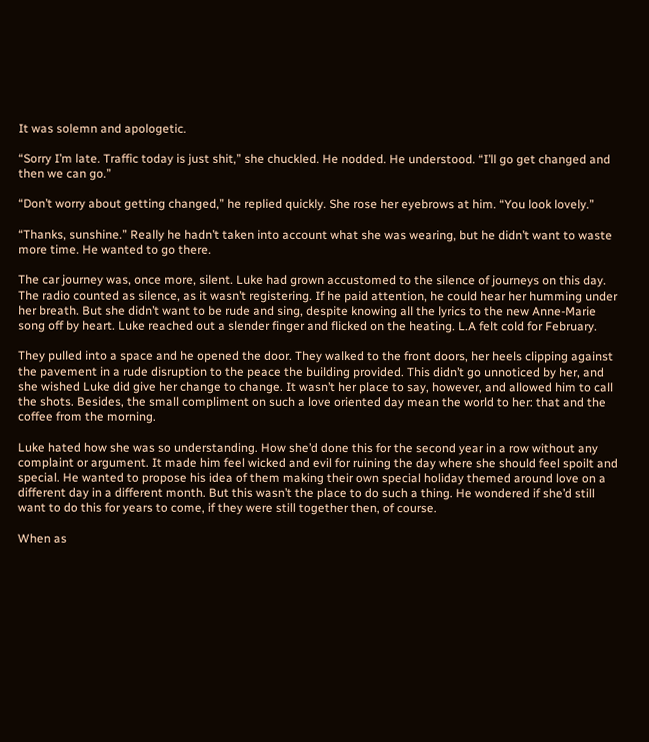It was solemn and apologetic.

“Sorry I’m late. Traffic today is just shit,” she chuckled. He nodded. He understood. “I’ll go get changed and then we can go.”

“Don’t worry about getting changed,” he replied quickly. She rose her eyebrows at him. “You look lovely.”

“Thanks, sunshine.” Really he hadn’t taken into account what she was wearing, but he didn’t want to waste more time. He wanted to go there.

The car journey was, once more, silent. Luke had grown accustomed to the silence of journeys on this day. The radio counted as silence, as it wasn’t registering. If he paid attention, he could hear her humming under her breath. But she didn’t want to be rude and sing, despite knowing all the lyrics to the new Anne-Marie song off by heart. Luke reached out a slender finger and flicked on the heating. L.A felt cold for February.

They pulled into a space and he opened the door. They walked to the front doors, her heels clipping against the pavement in a rude disruption to the peace the building provided. This didn’t go unnoticed by her, and she wished Luke did give her change to change. It wasn’t her place to say, however, and allowed him to call the shots. Besides, the small compliment on such a love oriented day mean the world to her: that and the coffee from the morning.

Luke hated how she was so understanding. How she’d done this for the second year in a row without any complaint or argument. It made him feel wicked and evil for ruining the day where she should feel spoilt and special. He wanted to propose his idea of them making their own special holiday themed around love on a different day in a different month. But this wasn’t the place to do such a thing. He wondered if she’d still want to do this for years to come, if they were still together then, of course.

When as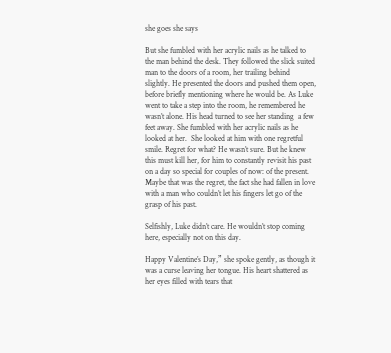she goes she says

But she fumbled with her acrylic nails as he talked to the man behind the desk. They followed the slick suited man to the doors of a room, her trailing behind slightly. He presented the doors and pushed them open, before briefly mentioning where he would be. As Luke went to take a step into the room, he remembered he wasn’t alone. His head turned to see her standing  a few feet away. She fumbled with her acrylic nails as he looked at her.  She looked at him with one regretful smile. Regret for what? He wasn’t sure. But he knew this must kill her, for him to constantly revisit his past on a day so special for couples of now: of the present. Maybe that was the regret, the fact she had fallen in love with a man who couldn’t let his fingers let go of the grasp of his past.

Selfishly, Luke didn’t care. He wouldn’t stop coming here, especially not on this day.

Happy Valentine’s Day,” she spoke gently, as though it was a curse leaving her tongue. His heart shattered as her eyes filled with tears that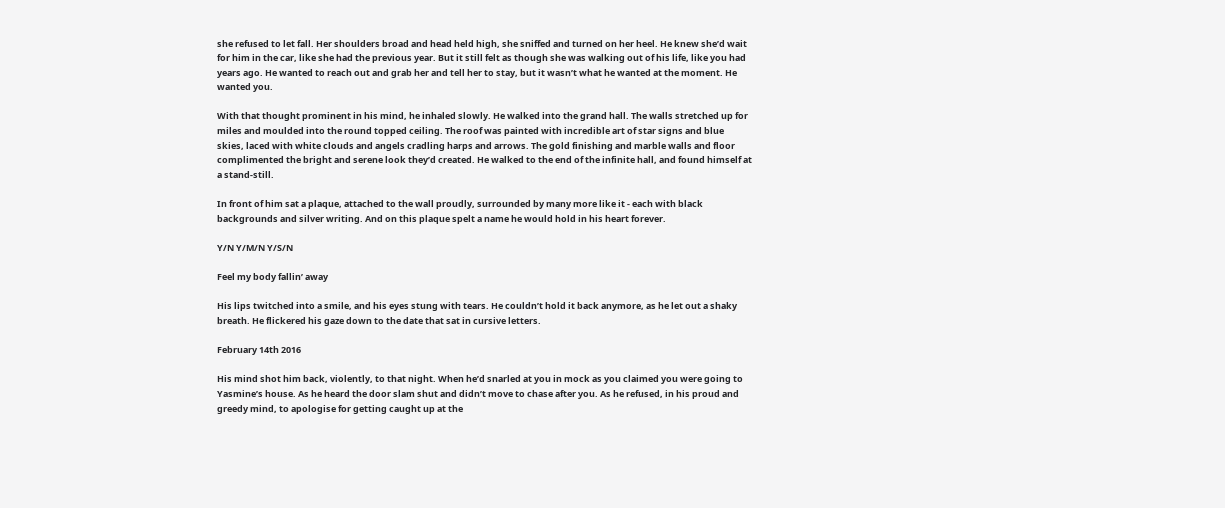she refused to let fall. Her shoulders broad and head held high, she sniffed and turned on her heel. He knew she’d wait for him in the car, like she had the previous year. But it still felt as though she was walking out of his life, like you had years ago. He wanted to reach out and grab her and tell her to stay, but it wasn’t what he wanted at the moment. He wanted you.

With that thought prominent in his mind, he inhaled slowly. He walked into the grand hall. The walls stretched up for miles and moulded into the round topped ceiling. The roof was painted with incredible art of star signs and blue skies, laced with white clouds and angels cradling harps and arrows. The gold finishing and marble walls and floor complimented the bright and serene look they’d created. He walked to the end of the infinite hall, and found himself at a stand-still.

In front of him sat a plaque, attached to the wall proudly, surrounded by many more like it - each with black backgrounds and silver writing. And on this plaque spelt a name he would hold in his heart forever.

Y/N Y/M/N Y/S/N

Feel my body fallin’ away

His lips twitched into a smile, and his eyes stung with tears. He couldn’t hold it back anymore, as he let out a shaky breath. He flickered his gaze down to the date that sat in cursive letters.

February 14th 2016

His mind shot him back, violently, to that night. When he’d snarled at you in mock as you claimed you were going to Yasmine’s house. As he heard the door slam shut and didn’t move to chase after you. As he refused, in his proud and greedy mind, to apologise for getting caught up at the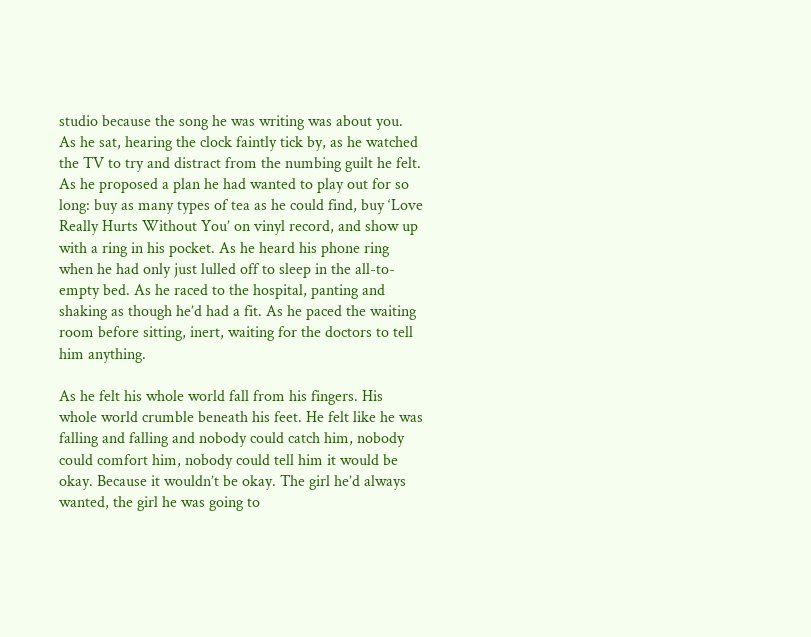studio because the song he was writing was about you. As he sat, hearing the clock faintly tick by, as he watched the TV to try and distract from the numbing guilt he felt. As he proposed a plan he had wanted to play out for so long: buy as many types of tea as he could find, buy ‘Love Really Hurts Without You’ on vinyl record, and show up with a ring in his pocket. As he heard his phone ring when he had only just lulled off to sleep in the all-to-empty bed. As he raced to the hospital, panting and shaking as though he’d had a fit. As he paced the waiting room before sitting, inert, waiting for the doctors to tell him anything.

As he felt his whole world fall from his fingers. His whole world crumble beneath his feet. He felt like he was falling and falling and nobody could catch him, nobody could comfort him, nobody could tell him it would be okay. Because it wouldn’t be okay. The girl he’d always wanted, the girl he was going to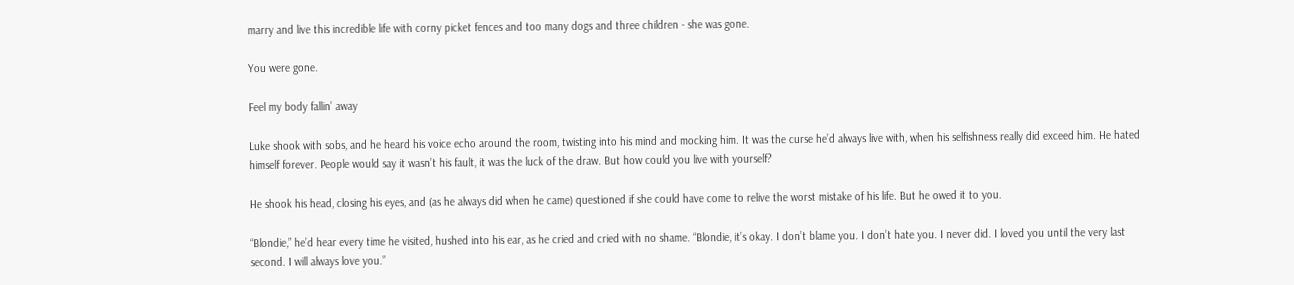marry and live this incredible life with corny picket fences and too many dogs and three children - she was gone.

You were gone.

Feel my body fallin’ away

Luke shook with sobs, and he heard his voice echo around the room, twisting into his mind and mocking him. It was the curse he’d always live with, when his selfishness really did exceed him. He hated himself forever. People would say it wasn’t his fault, it was the luck of the draw. But how could you live with yourself?

He shook his head, closing his eyes, and (as he always did when he came) questioned if she could have come to relive the worst mistake of his life. But he owed it to you.

“Blondie,” he’d hear every time he visited, hushed into his ear, as he cried and cried with no shame. “Blondie, it’s okay. I don’t blame you. I don’t hate you. I never did. I loved you until the very last second. I will always love you.”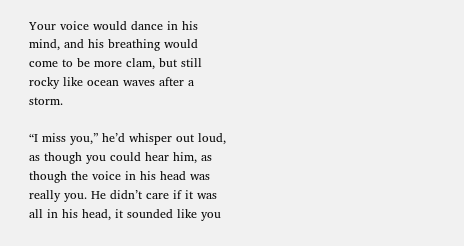Your voice would dance in his mind, and his breathing would come to be more clam, but still rocky like ocean waves after a storm.

“I miss you,” he’d whisper out loud, as though you could hear him, as though the voice in his head was really you. He didn’t care if it was all in his head, it sounded like you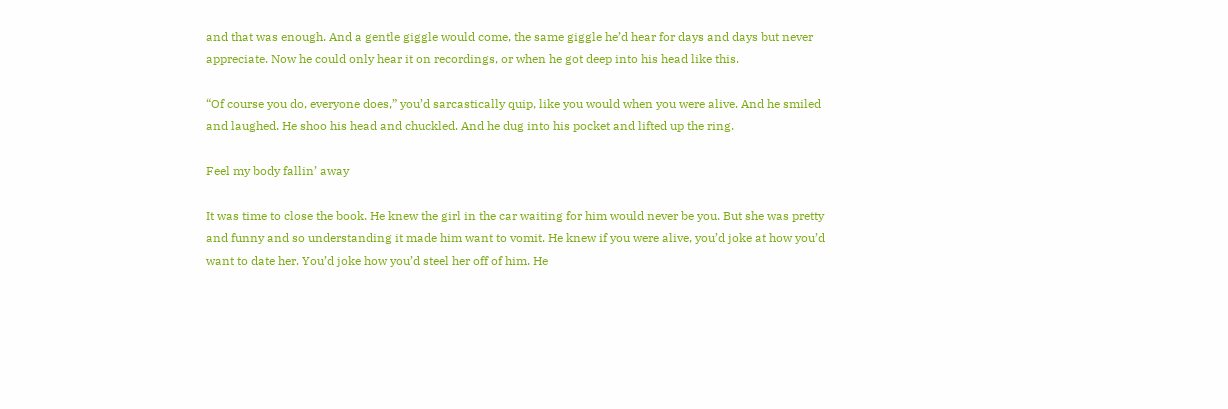and that was enough. And a gentle giggle would come, the same giggle he’d hear for days and days but never appreciate. Now he could only hear it on recordings, or when he got deep into his head like this.

“Of course you do, everyone does,” you’d sarcastically quip, like you would when you were alive. And he smiled and laughed. He shoo his head and chuckled. And he dug into his pocket and lifted up the ring.

Feel my body fallin’ away

It was time to close the book. He knew the girl in the car waiting for him would never be you. But she was pretty and funny and so understanding it made him want to vomit. He knew if you were alive, you’d joke at how you’d want to date her. You’d joke how you’d steel her off of him. He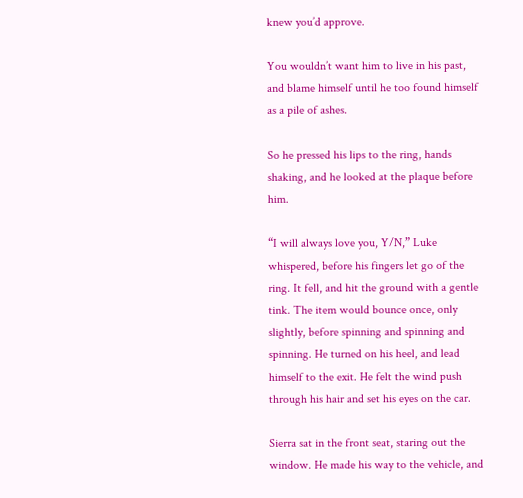knew you’d approve.

You wouldn’t want him to live in his past, and blame himself until he too found himself as a pile of ashes.

So he pressed his lips to the ring, hands shaking, and he looked at the plaque before him.

“I will always love you, Y/N,” Luke whispered, before his fingers let go of the ring. It fell, and hit the ground with a gentle tink. The item would bounce once, only slightly, before spinning and spinning and spinning. He turned on his heel, and lead himself to the exit. He felt the wind push through his hair and set his eyes on the car.

Sierra sat in the front seat, staring out the window. He made his way to the vehicle, and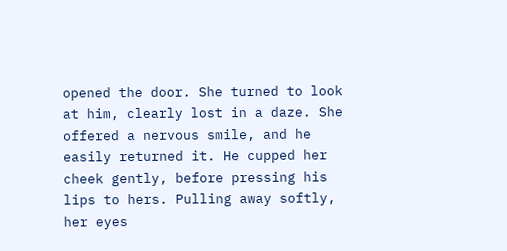opened the door. She turned to look at him, clearly lost in a daze. She offered a nervous smile, and he easily returned it. He cupped her cheek gently, before pressing his lips to hers. Pulling away softly, her eyes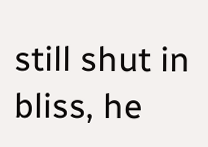still shut in bliss, he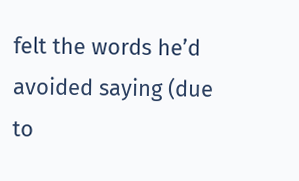felt the words he’d avoided saying (due to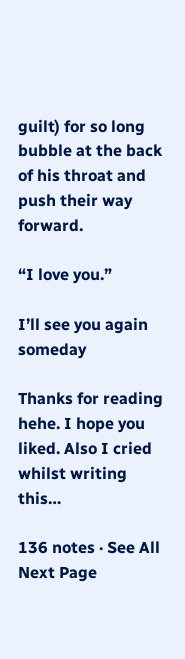guilt) for so long bubble at the back of his throat and push their way forward.

“I love you.”

I’ll see you again someday

Thanks for reading hehe. I hope you liked. Also I cried whilst writing this…

136 notes · See All
Next Page